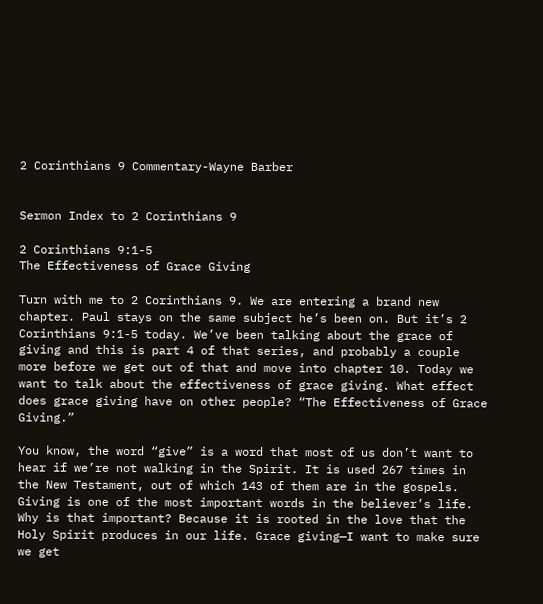2 Corinthians 9 Commentary-Wayne Barber


Sermon Index to 2 Corinthians 9

2 Corinthians 9:1-5
The Effectiveness of Grace Giving

Turn with me to 2 Corinthians 9. We are entering a brand new chapter. Paul stays on the same subject he’s been on. But it’s 2 Corinthians 9:1-5 today. We’ve been talking about the grace of giving and this is part 4 of that series, and probably a couple more before we get out of that and move into chapter 10. Today we want to talk about the effectiveness of grace giving. What effect does grace giving have on other people? “The Effectiveness of Grace Giving.”

You know, the word “give” is a word that most of us don’t want to hear if we’re not walking in the Spirit. It is used 267 times in the New Testament, out of which 143 of them are in the gospels. Giving is one of the most important words in the believer’s life. Why is that important? Because it is rooted in the love that the Holy Spirit produces in our life. Grace giving—I want to make sure we get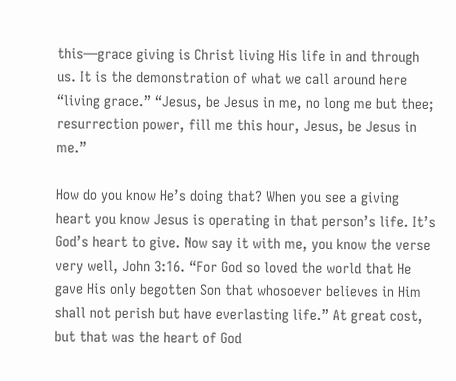this—grace giving is Christ living His life in and through us. It is the demonstration of what we call around here “living grace.” “Jesus, be Jesus in me, no long me but thee; resurrection power, fill me this hour, Jesus, be Jesus in me.”

How do you know He’s doing that? When you see a giving heart you know Jesus is operating in that person’s life. It’s God’s heart to give. Now say it with me, you know the verse very well, John 3:16. “For God so loved the world that He gave His only begotten Son that whosoever believes in Him shall not perish but have everlasting life.” At great cost, but that was the heart of God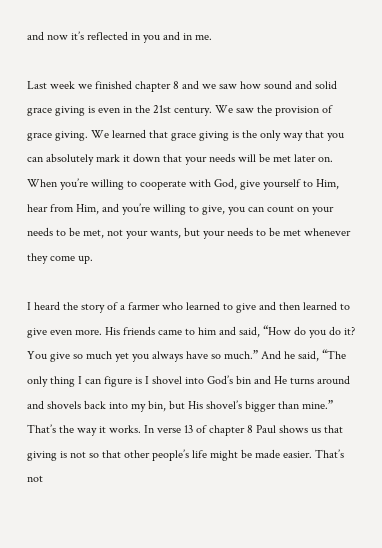and now it’s reflected in you and in me.

Last week we finished chapter 8 and we saw how sound and solid grace giving is even in the 21st century. We saw the provision of grace giving. We learned that grace giving is the only way that you can absolutely mark it down that your needs will be met later on. When you’re willing to cooperate with God, give yourself to Him, hear from Him, and you’re willing to give, you can count on your needs to be met, not your wants, but your needs to be met whenever they come up.

I heard the story of a farmer who learned to give and then learned to give even more. His friends came to him and said, “How do you do it? You give so much yet you always have so much.” And he said, “The only thing I can figure is I shovel into God’s bin and He turns around and shovels back into my bin, but His shovel’s bigger than mine.” That’s the way it works. In verse 13 of chapter 8 Paul shows us that giving is not so that other people’s life might be made easier. That’s not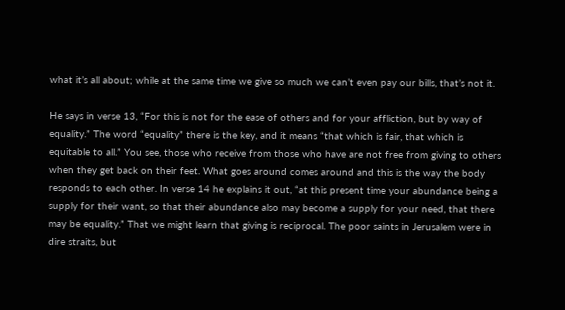what it’s all about; while at the same time we give so much we can’t even pay our bills, that’s not it.

He says in verse 13, “For this is not for the ease of others and for your affliction, but by way of equality.” The word “equality” there is the key, and it means “that which is fair, that which is equitable to all.” You see, those who receive from those who have are not free from giving to others when they get back on their feet. What goes around comes around and this is the way the body responds to each other. In verse 14 he explains it out, “at this present time your abundance being a supply for their want, so that their abundance also may become a supply for your need, that there may be equality.” That we might learn that giving is reciprocal. The poor saints in Jerusalem were in dire straits, but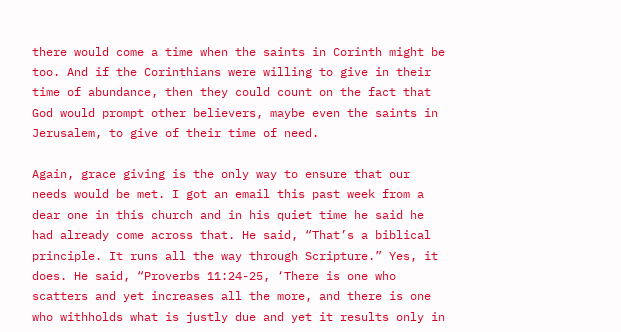there would come a time when the saints in Corinth might be too. And if the Corinthians were willing to give in their time of abundance, then they could count on the fact that God would prompt other believers, maybe even the saints in Jerusalem, to give of their time of need.

Again, grace giving is the only way to ensure that our needs would be met. I got an email this past week from a dear one in this church and in his quiet time he said he had already come across that. He said, “That’s a biblical principle. It runs all the way through Scripture.” Yes, it does. He said, “Proverbs 11:24-25, ‘There is one who scatters and yet increases all the more, and there is one who withholds what is justly due and yet it results only in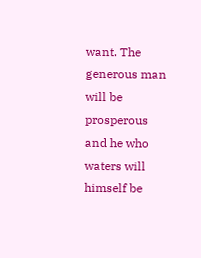want. The generous man will be prosperous and he who waters will himself be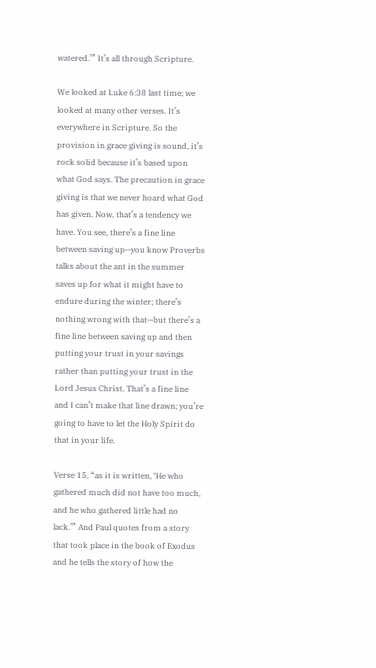watered.’” It’s all through Scripture.

We looked at Luke 6:38 last time; we looked at many other verses. It’s everywhere in Scripture. So the provision in grace giving is sound, it’s rock solid because it’s based upon what God says. The precaution in grace giving is that we never hoard what God has given. Now, that’s a tendency we have. You see, there’s a fine line between saving up—you know Proverbs talks about the ant in the summer saves up for what it might have to endure during the winter; there’s nothing wrong with that—but there’s a fine line between saving up and then putting your trust in your savings rather than putting your trust in the Lord Jesus Christ. That’s a fine line and I can’t make that line drawn; you’re going to have to let the Holy Spirit do that in your life.

Verse 15, “as it is written, ‘He who gathered much did not have too much, and he who gathered little had no lack.’” And Paul quotes from a story that took place in the book of Exodus and he tells the story of how the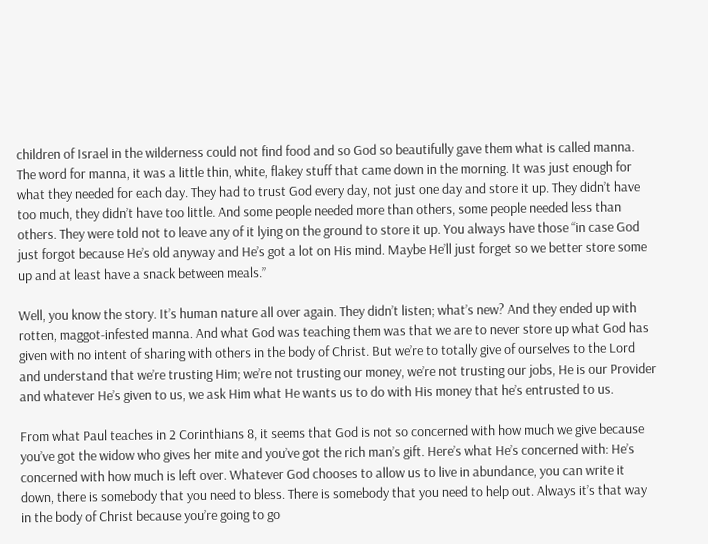children of Israel in the wilderness could not find food and so God so beautifully gave them what is called manna. The word for manna, it was a little thin, white, flakey stuff that came down in the morning. It was just enough for what they needed for each day. They had to trust God every day, not just one day and store it up. They didn’t have too much, they didn’t have too little. And some people needed more than others, some people needed less than others. They were told not to leave any of it lying on the ground to store it up. You always have those “in case God just forgot because He’s old anyway and He’s got a lot on His mind. Maybe He’ll just forget so we better store some up and at least have a snack between meals.”

Well, you know the story. It’s human nature all over again. They didn’t listen; what’s new? And they ended up with rotten, maggot-infested manna. And what God was teaching them was that we are to never store up what God has given with no intent of sharing with others in the body of Christ. But we’re to totally give of ourselves to the Lord and understand that we’re trusting Him; we’re not trusting our money, we’re not trusting our jobs, He is our Provider and whatever He’s given to us, we ask Him what He wants us to do with His money that he’s entrusted to us.

From what Paul teaches in 2 Corinthians 8, it seems that God is not so concerned with how much we give because you’ve got the widow who gives her mite and you’ve got the rich man’s gift. Here’s what He’s concerned with: He’s concerned with how much is left over. Whatever God chooses to allow us to live in abundance, you can write it down, there is somebody that you need to bless. There is somebody that you need to help out. Always it’s that way in the body of Christ because you’re going to go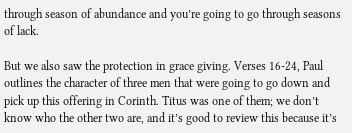through season of abundance and you’re going to go through seasons of lack.

But we also saw the protection in grace giving. Verses 16-24, Paul outlines the character of three men that were going to go down and pick up this offering in Corinth. Titus was one of them; we don’t know who the other two are, and it’s good to review this because it’s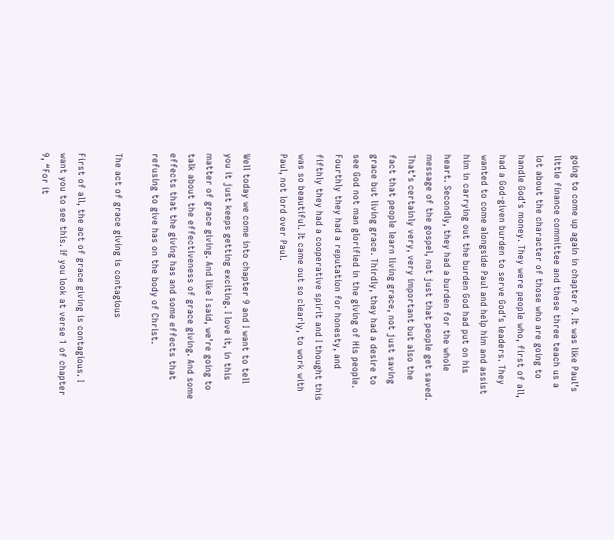going to come up again in chapter 9. It was like Paul’s little finance committee and these three teach us a lot about the character of those who are going to handle God’s money. They were people who, first of all, had a God-given burden to serve God’s leaders. They wanted to come alongside Paul and help him and assist him in carrying out the burden God had put on his heart. Secondly, they had a burden for the whole message of the gospel, not just that people get saved. That’s certainly very, very important but also the fact that people learn living grace, not just saving grace but living grace. Thirdly, they had a desire to see God not man glorified in the giving of His people. Fourthly they had a reputation for honesty, and fifthly they had a cooperative spirit and I thought this was so beautiful. It came out so clearly, to work with Paul, not lord over Paul.

Well today we come into chapter 9 and I want to tell you it just keeps getting exciting. I love it, in this matter of grace giving. And like I said, we’re going to talk about the effectiveness of grace giving. And some effects that the giving has and some effects that refusing to give has on the body of Christ.

The act of grace giving is contagious

First of all, the act of grace giving is contagious. I want you to see this. If you look at verse 1 of chapter 9, “For it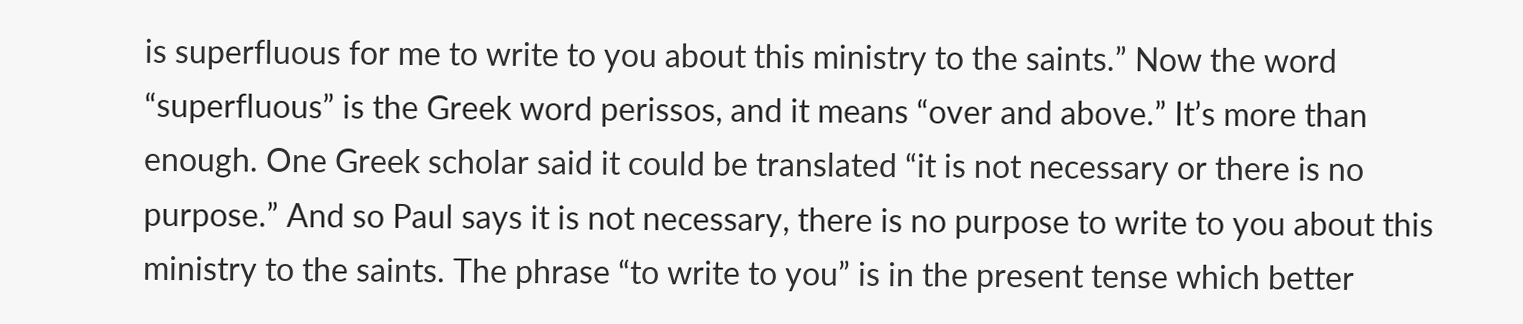is superfluous for me to write to you about this ministry to the saints.” Now the word “superfluous” is the Greek word perissos, and it means “over and above.” It’s more than enough. One Greek scholar said it could be translated “it is not necessary or there is no purpose.” And so Paul says it is not necessary, there is no purpose to write to you about this ministry to the saints. The phrase “to write to you” is in the present tense which better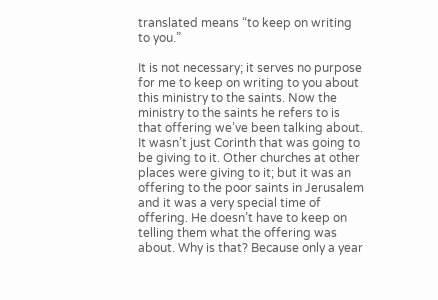translated means “to keep on writing to you.”

It is not necessary; it serves no purpose for me to keep on writing to you about this ministry to the saints. Now the ministry to the saints he refers to is that offering we’ve been talking about. It wasn’t just Corinth that was going to be giving to it. Other churches at other places were giving to it; but it was an offering to the poor saints in Jerusalem and it was a very special time of offering. He doesn’t have to keep on telling them what the offering was about. Why is that? Because only a year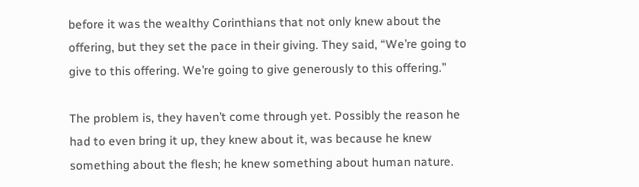before it was the wealthy Corinthians that not only knew about the offering, but they set the pace in their giving. They said, “We’re going to give to this offering. We’re going to give generously to this offering.”

The problem is, they haven’t come through yet. Possibly the reason he had to even bring it up, they knew about it, was because he knew something about the flesh; he knew something about human nature.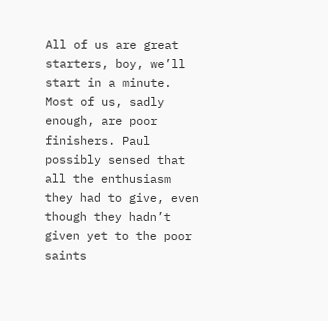All of us are great starters, boy, we’ll start in a minute. Most of us, sadly enough, are poor finishers. Paul possibly sensed that all the enthusiasm they had to give, even though they hadn’t given yet to the poor saints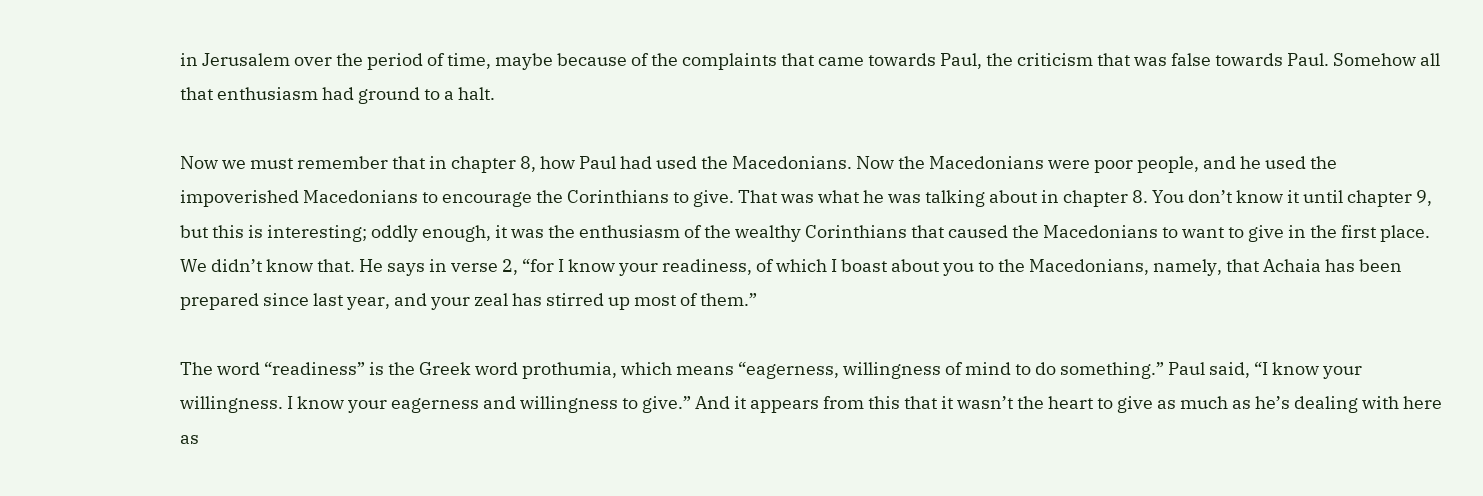in Jerusalem over the period of time, maybe because of the complaints that came towards Paul, the criticism that was false towards Paul. Somehow all that enthusiasm had ground to a halt.

Now we must remember that in chapter 8, how Paul had used the Macedonians. Now the Macedonians were poor people, and he used the impoverished Macedonians to encourage the Corinthians to give. That was what he was talking about in chapter 8. You don’t know it until chapter 9, but this is interesting; oddly enough, it was the enthusiasm of the wealthy Corinthians that caused the Macedonians to want to give in the first place. We didn’t know that. He says in verse 2, “for I know your readiness, of which I boast about you to the Macedonians, namely, that Achaia has been prepared since last year, and your zeal has stirred up most of them.”

The word “readiness” is the Greek word prothumia, which means “eagerness, willingness of mind to do something.” Paul said, “I know your willingness. I know your eagerness and willingness to give.” And it appears from this that it wasn’t the heart to give as much as he’s dealing with here as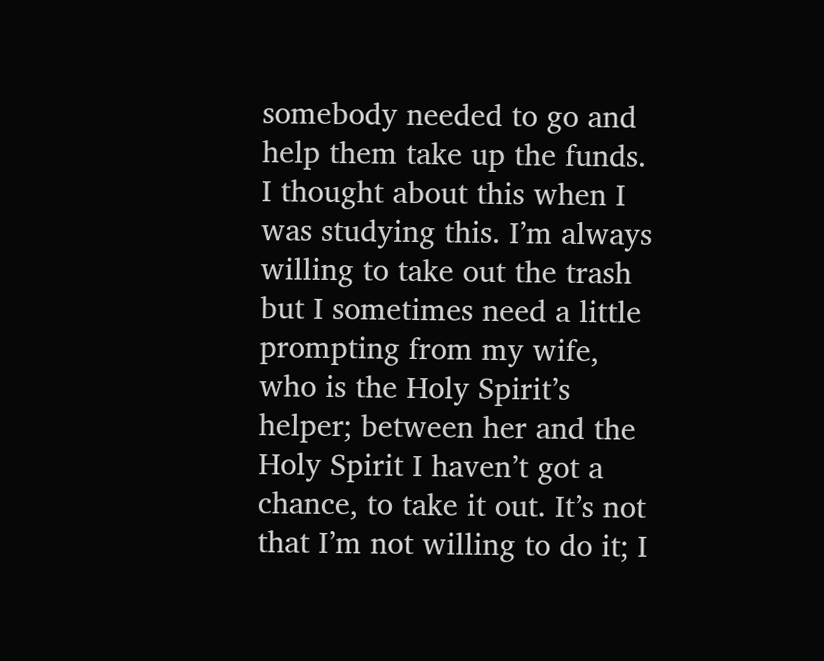somebody needed to go and help them take up the funds. I thought about this when I was studying this. I’m always willing to take out the trash but I sometimes need a little prompting from my wife, who is the Holy Spirit’s helper; between her and the Holy Spirit I haven’t got a chance, to take it out. It’s not that I’m not willing to do it; I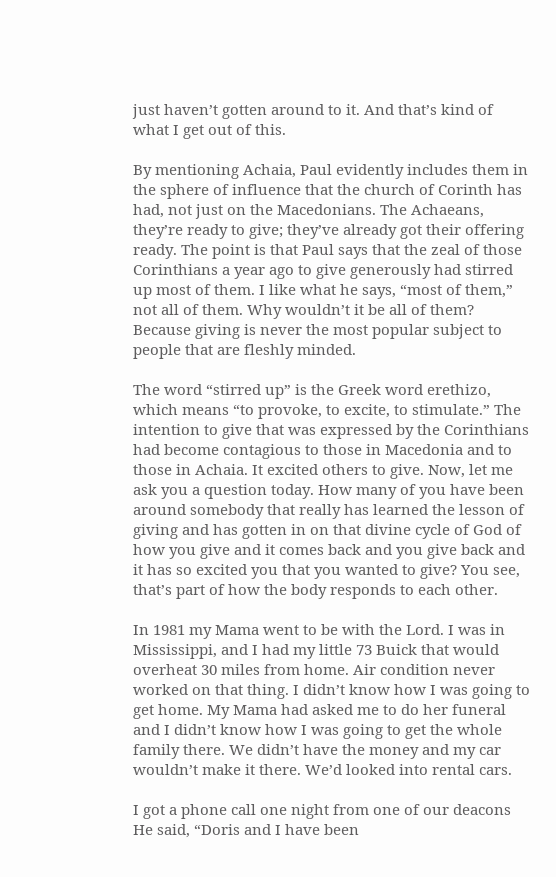just haven’t gotten around to it. And that’s kind of what I get out of this.

By mentioning Achaia, Paul evidently includes them in the sphere of influence that the church of Corinth has had, not just on the Macedonians. The Achaeans, they’re ready to give; they’ve already got their offering ready. The point is that Paul says that the zeal of those Corinthians a year ago to give generously had stirred up most of them. I like what he says, “most of them,” not all of them. Why wouldn’t it be all of them? Because giving is never the most popular subject to people that are fleshly minded.

The word “stirred up” is the Greek word erethizo, which means “to provoke, to excite, to stimulate.” The intention to give that was expressed by the Corinthians had become contagious to those in Macedonia and to those in Achaia. It excited others to give. Now, let me ask you a question today. How many of you have been around somebody that really has learned the lesson of giving and has gotten in on that divine cycle of God of how you give and it comes back and you give back and it has so excited you that you wanted to give? You see, that’s part of how the body responds to each other.

In 1981 my Mama went to be with the Lord. I was in Mississippi, and I had my little 73 Buick that would overheat 30 miles from home. Air condition never worked on that thing. I didn’t know how I was going to get home. My Mama had asked me to do her funeral and I didn’t know how I was going to get the whole family there. We didn’t have the money and my car wouldn’t make it there. We’d looked into rental cars.

I got a phone call one night from one of our deacons He said, “Doris and I have been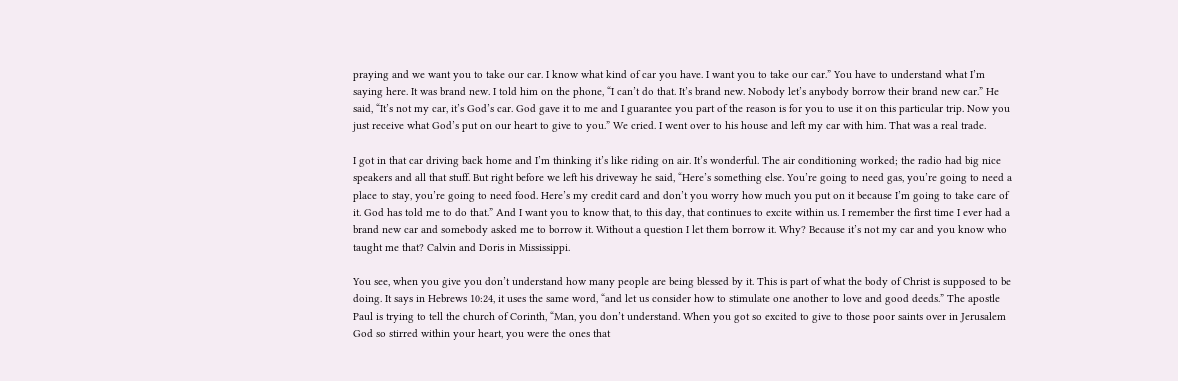praying and we want you to take our car. I know what kind of car you have. I want you to take our car.” You have to understand what I’m saying here. It was brand new. I told him on the phone, “I can’t do that. It’s brand new. Nobody let’s anybody borrow their brand new car.” He said, “It’s not my car, it’s God’s car. God gave it to me and I guarantee you part of the reason is for you to use it on this particular trip. Now you just receive what God’s put on our heart to give to you.” We cried. I went over to his house and left my car with him. That was a real trade.

I got in that car driving back home and I’m thinking it’s like riding on air. It’s wonderful. The air conditioning worked; the radio had big nice speakers and all that stuff. But right before we left his driveway he said, “Here’s something else. You’re going to need gas, you’re going to need a place to stay, you’re going to need food. Here’s my credit card and don’t you worry how much you put on it because I’m going to take care of it. God has told me to do that.” And I want you to know that, to this day, that continues to excite within us. I remember the first time I ever had a brand new car and somebody asked me to borrow it. Without a question I let them borrow it. Why? Because it’s not my car and you know who taught me that? Calvin and Doris in Mississippi.

You see, when you give you don’t understand how many people are being blessed by it. This is part of what the body of Christ is supposed to be doing. It says in Hebrews 10:24, it uses the same word, “and let us consider how to stimulate one another to love and good deeds.” The apostle Paul is trying to tell the church of Corinth, “Man, you don’t understand. When you got so excited to give to those poor saints over in Jerusalem God so stirred within your heart, you were the ones that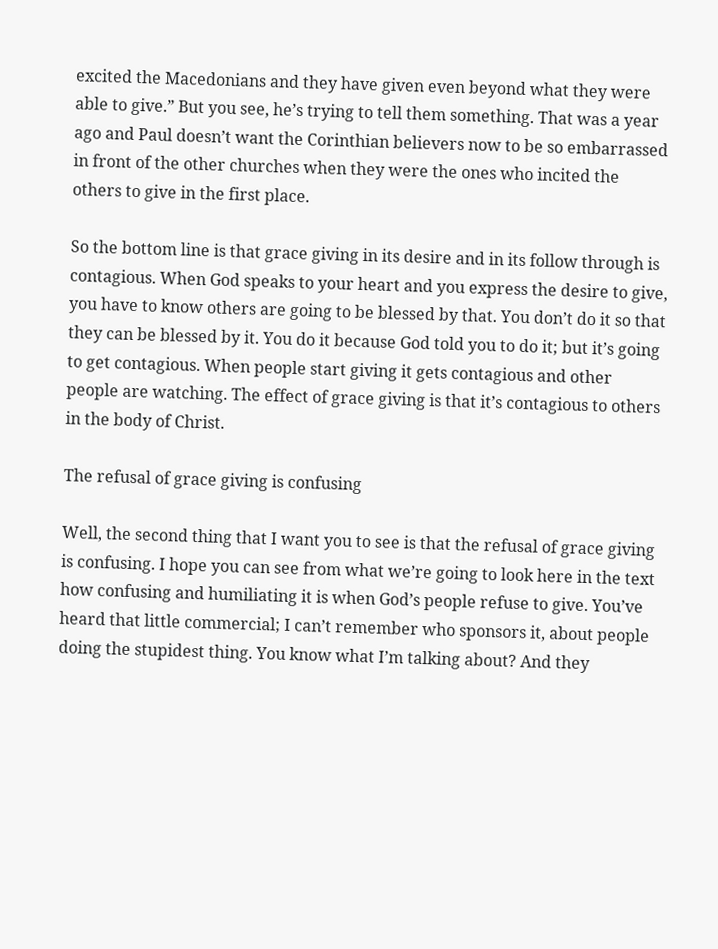excited the Macedonians and they have given even beyond what they were able to give.” But you see, he’s trying to tell them something. That was a year ago and Paul doesn’t want the Corinthian believers now to be so embarrassed in front of the other churches when they were the ones who incited the others to give in the first place.

So the bottom line is that grace giving in its desire and in its follow through is contagious. When God speaks to your heart and you express the desire to give, you have to know others are going to be blessed by that. You don’t do it so that they can be blessed by it. You do it because God told you to do it; but it’s going to get contagious. When people start giving it gets contagious and other people are watching. The effect of grace giving is that it’s contagious to others in the body of Christ.

The refusal of grace giving is confusing

Well, the second thing that I want you to see is that the refusal of grace giving is confusing. I hope you can see from what we’re going to look here in the text how confusing and humiliating it is when God’s people refuse to give. You’ve heard that little commercial; I can’t remember who sponsors it, about people doing the stupidest thing. You know what I’m talking about? And they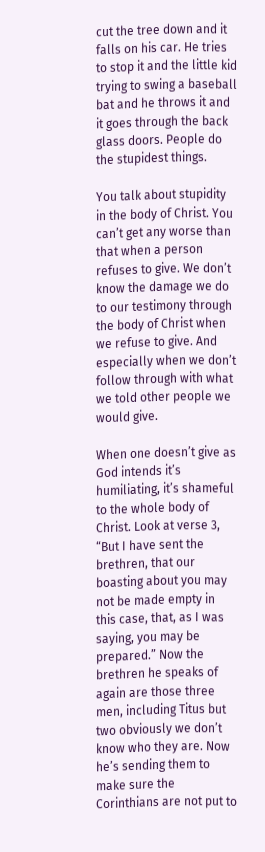cut the tree down and it falls on his car. He tries to stop it and the little kid trying to swing a baseball bat and he throws it and it goes through the back glass doors. People do the stupidest things.

You talk about stupidity in the body of Christ. You can’t get any worse than that when a person refuses to give. We don’t know the damage we do to our testimony through the body of Christ when we refuse to give. And especially when we don’t follow through with what we told other people we would give.

When one doesn’t give as God intends it’s humiliating, it’s shameful to the whole body of Christ. Look at verse 3, “But I have sent the brethren, that our boasting about you may not be made empty in this case, that, as I was saying, you may be prepared.” Now the brethren he speaks of again are those three men, including Titus but two obviously we don’t know who they are. Now he’s sending them to make sure the Corinthians are not put to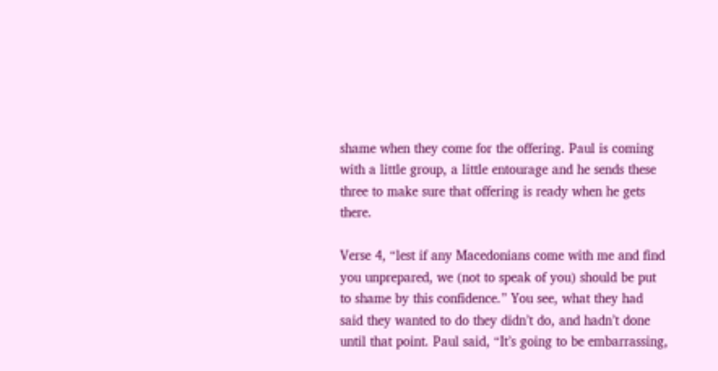shame when they come for the offering. Paul is coming with a little group, a little entourage and he sends these three to make sure that offering is ready when he gets there.

Verse 4, “lest if any Macedonians come with me and find you unprepared, we (not to speak of you) should be put to shame by this confidence.” You see, what they had said they wanted to do they didn’t do, and hadn’t done until that point. Paul said, “It’s going to be embarrassing,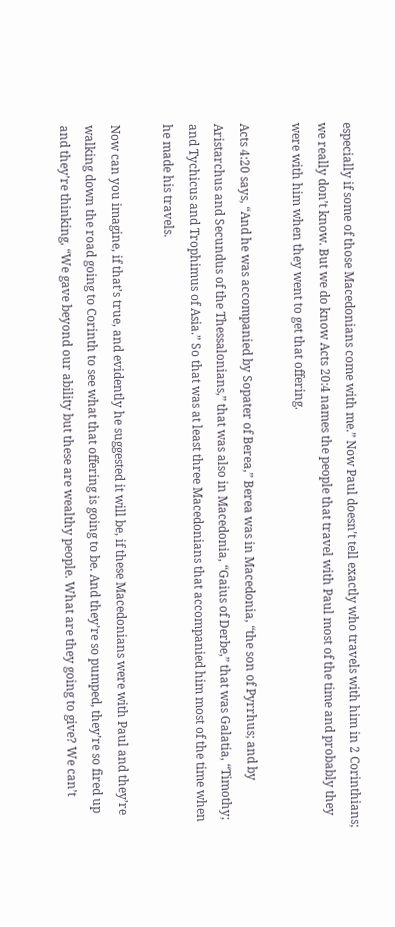especially if some of those Macedonians come with me.” Now Paul doesn’t tell exactly who travels with him in 2 Corinthians; we really don’t know. But we do know Acts 20:4 names the people that travel with Paul most of the time and probably they were with him when they went to get that offering.

Acts 4:20 says, “And he was accompanied by Sopater of Berea,” Berea was in Macedonia, “the son of Pyrrhus; and by Aristarchus and Secundus of the Thessalonians,” that was also in Macedonia, “Gaius of Derbe,” that was Galatia, “Timothy; and Tychicus and Trophimus of Asia.” So that was at least three Macedonians that accompanied him most of the time when he made his travels.

Now can you imagine, if that’s true, and evidently he suggested it will be, if these Macedonians were with Paul and they’re walking down the road going to Corinth to see what that offering is going to be. And they’re so pumped, they’re so fired up and they’re thinking, “We gave beyond our ability but these are wealthy people. What are they going to give? We can’t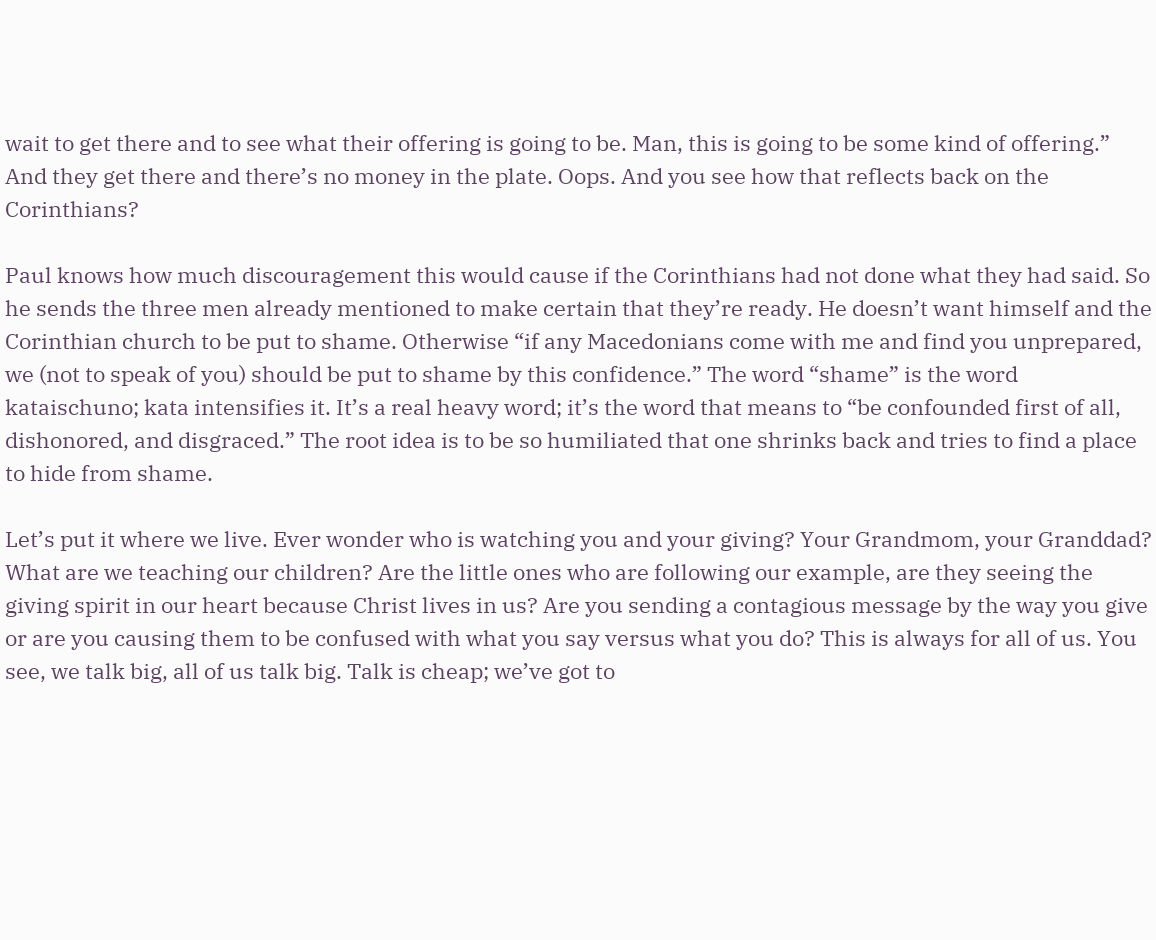wait to get there and to see what their offering is going to be. Man, this is going to be some kind of offering.” And they get there and there’s no money in the plate. Oops. And you see how that reflects back on the Corinthians?

Paul knows how much discouragement this would cause if the Corinthians had not done what they had said. So he sends the three men already mentioned to make certain that they’re ready. He doesn’t want himself and the Corinthian church to be put to shame. Otherwise “if any Macedonians come with me and find you unprepared, we (not to speak of you) should be put to shame by this confidence.” The word “shame” is the word kataischuno; kata intensifies it. It’s a real heavy word; it’s the word that means to “be confounded first of all, dishonored, and disgraced.” The root idea is to be so humiliated that one shrinks back and tries to find a place to hide from shame.

Let’s put it where we live. Ever wonder who is watching you and your giving? Your Grandmom, your Granddad? What are we teaching our children? Are the little ones who are following our example, are they seeing the giving spirit in our heart because Christ lives in us? Are you sending a contagious message by the way you give or are you causing them to be confused with what you say versus what you do? This is always for all of us. You see, we talk big, all of us talk big. Talk is cheap; we’ve got to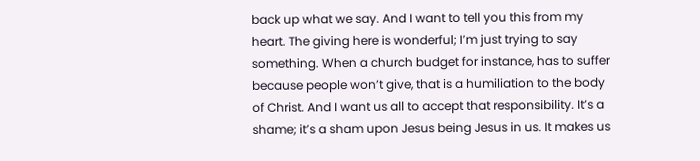back up what we say. And I want to tell you this from my heart. The giving here is wonderful; I’m just trying to say something. When a church budget for instance, has to suffer because people won’t give, that is a humiliation to the body of Christ. And I want us all to accept that responsibility. It’s a shame; it’s a sham upon Jesus being Jesus in us. It makes us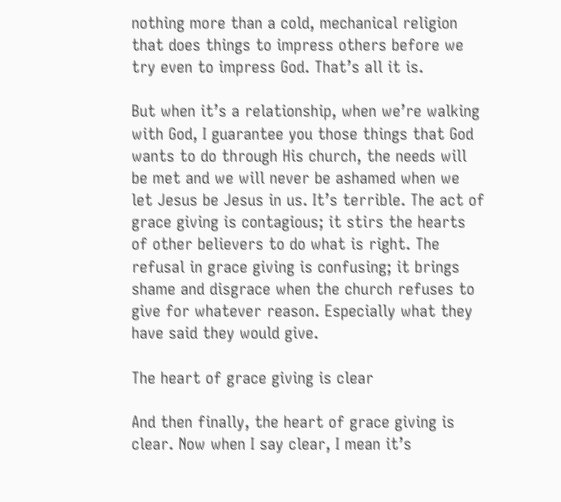nothing more than a cold, mechanical religion that does things to impress others before we try even to impress God. That’s all it is.

But when it’s a relationship, when we’re walking with God, I guarantee you those things that God wants to do through His church, the needs will be met and we will never be ashamed when we let Jesus be Jesus in us. It’s terrible. The act of grace giving is contagious; it stirs the hearts of other believers to do what is right. The refusal in grace giving is confusing; it brings shame and disgrace when the church refuses to give for whatever reason. Especially what they have said they would give.

The heart of grace giving is clear

And then finally, the heart of grace giving is clear. Now when I say clear, I mean it’s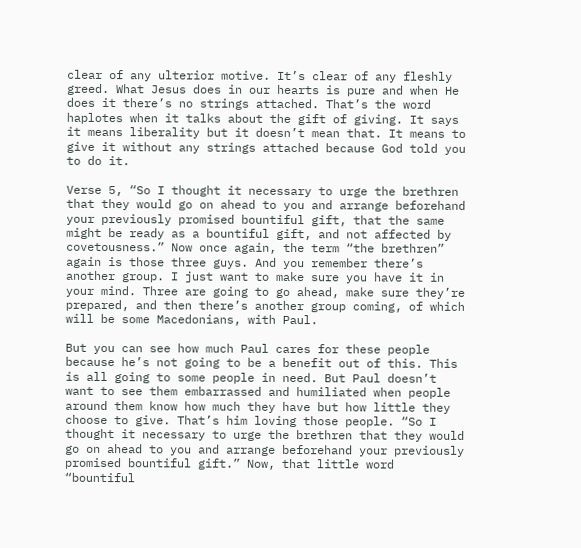clear of any ulterior motive. It’s clear of any fleshly greed. What Jesus does in our hearts is pure and when He does it there’s no strings attached. That’s the word haplotes when it talks about the gift of giving. It says it means liberality but it doesn’t mean that. It means to give it without any strings attached because God told you to do it.

Verse 5, “So I thought it necessary to urge the brethren that they would go on ahead to you and arrange beforehand your previously promised bountiful gift, that the same might be ready as a bountiful gift, and not affected by covetousness.” Now once again, the term “the brethren” again is those three guys. And you remember there’s another group. I just want to make sure you have it in your mind. Three are going to go ahead, make sure they’re prepared, and then there’s another group coming, of which will be some Macedonians, with Paul.

But you can see how much Paul cares for these people because he’s not going to be a benefit out of this. This is all going to some people in need. But Paul doesn’t want to see them embarrassed and humiliated when people around them know how much they have but how little they choose to give. That’s him loving those people. “So I thought it necessary to urge the brethren that they would go on ahead to you and arrange beforehand your previously promised bountiful gift.” Now, that little word “bountiful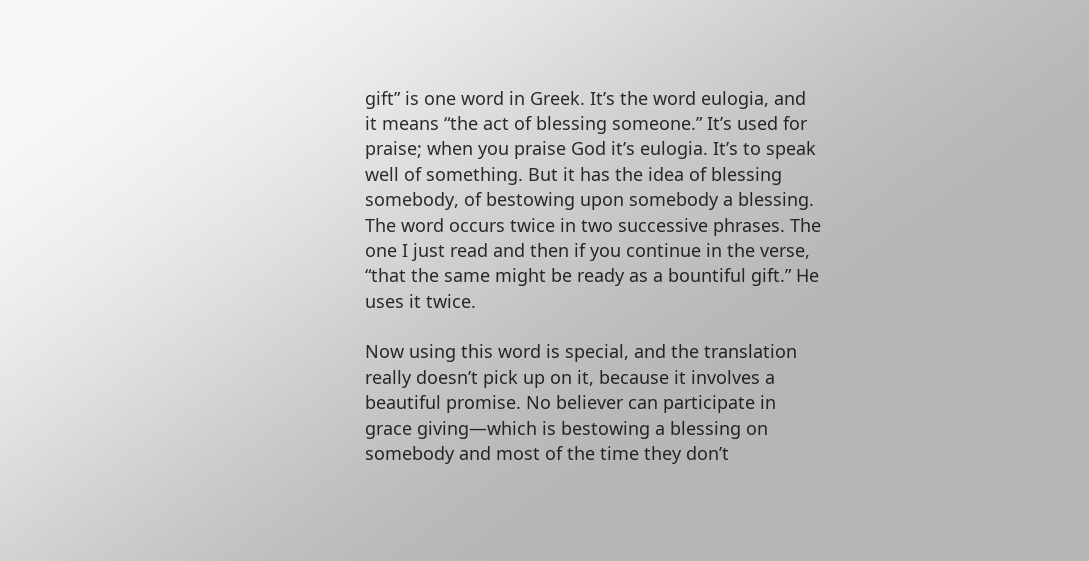gift” is one word in Greek. It’s the word eulogia, and it means “the act of blessing someone.” It’s used for praise; when you praise God it’s eulogia. It’s to speak well of something. But it has the idea of blessing somebody, of bestowing upon somebody a blessing. The word occurs twice in two successive phrases. The one I just read and then if you continue in the verse, “that the same might be ready as a bountiful gift.” He uses it twice.

Now using this word is special, and the translation really doesn’t pick up on it, because it involves a beautiful promise. No believer can participate in grace giving—which is bestowing a blessing on somebody and most of the time they don’t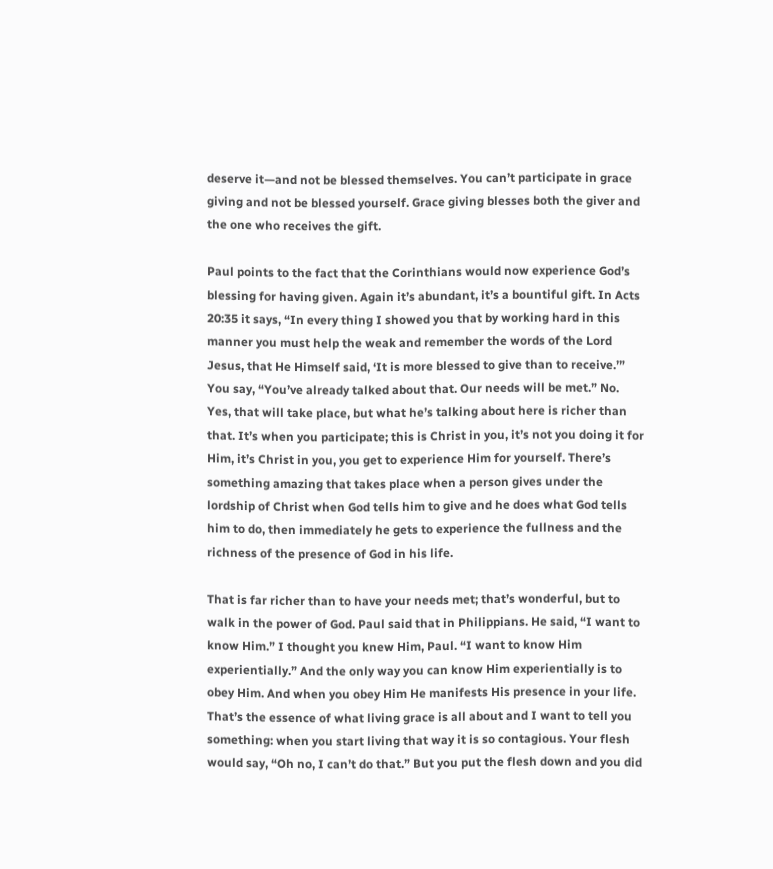deserve it—and not be blessed themselves. You can’t participate in grace giving and not be blessed yourself. Grace giving blesses both the giver and the one who receives the gift.

Paul points to the fact that the Corinthians would now experience God’s blessing for having given. Again it’s abundant, it’s a bountiful gift. In Acts 20:35 it says, “In every thing I showed you that by working hard in this manner you must help the weak and remember the words of the Lord Jesus, that He Himself said, ‘It is more blessed to give than to receive.’” You say, “You’ve already talked about that. Our needs will be met.” No. Yes, that will take place, but what he’s talking about here is richer than that. It’s when you participate; this is Christ in you, it’s not you doing it for Him, it’s Christ in you, you get to experience Him for yourself. There’s something amazing that takes place when a person gives under the lordship of Christ when God tells him to give and he does what God tells him to do, then immediately he gets to experience the fullness and the richness of the presence of God in his life.

That is far richer than to have your needs met; that’s wonderful, but to walk in the power of God. Paul said that in Philippians. He said, “I want to know Him.” I thought you knew Him, Paul. “I want to know Him experientially.” And the only way you can know Him experientially is to obey Him. And when you obey Him He manifests His presence in your life. That’s the essence of what living grace is all about and I want to tell you something: when you start living that way it is so contagious. Your flesh would say, “Oh no, I can’t do that.” But you put the flesh down and you did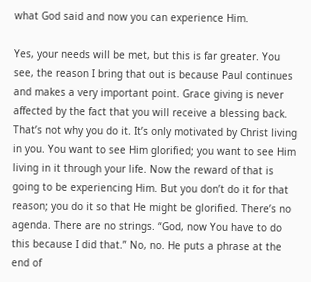what God said and now you can experience Him.

Yes, your needs will be met, but this is far greater. You see, the reason I bring that out is because Paul continues and makes a very important point. Grace giving is never affected by the fact that you will receive a blessing back. That’s not why you do it. It’s only motivated by Christ living in you. You want to see Him glorified; you want to see Him living in it through your life. Now the reward of that is going to be experiencing Him. But you don’t do it for that reason; you do it so that He might be glorified. There’s no agenda. There are no strings. “God, now You have to do this because I did that.” No, no. He puts a phrase at the end of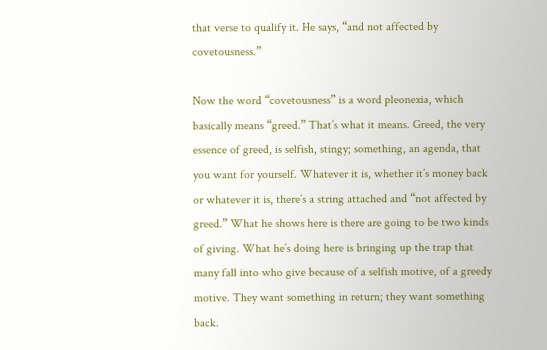that verse to qualify it. He says, “and not affected by covetousness.”

Now the word “covetousness” is a word pleonexia, which basically means “greed.” That’s what it means. Greed, the very essence of greed, is selfish, stingy; something, an agenda, that you want for yourself. Whatever it is, whether it’s money back or whatever it is, there’s a string attached and “not affected by greed.” What he shows here is there are going to be two kinds of giving. What he’s doing here is bringing up the trap that many fall into who give because of a selfish motive, of a greedy motive. They want something in return; they want something back.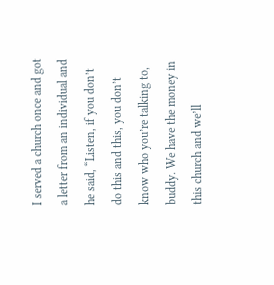I served a church once and got a letter from an individual and he said, “Listen, if you don’t do this and this, you don’t know who you’re talking to, buddy. We have the money in this church and we’ll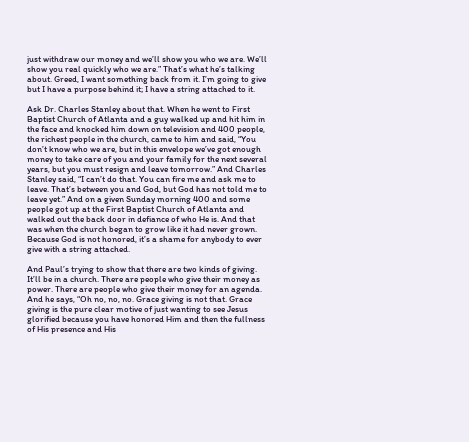just withdraw our money and we’ll show you who we are. We’ll show you real quickly who we are.” That’s what he’s talking about. Greed, I want something back from it. I’m going to give but I have a purpose behind it; I have a string attached to it.

Ask Dr. Charles Stanley about that. When he went to First Baptist Church of Atlanta and a guy walked up and hit him in the face and knocked him down on television and 400 people, the richest people in the church, came to him and said, “You don’t know who we are, but in this envelope we’ve got enough money to take care of you and your family for the next several years, but you must resign and leave tomorrow.” And Charles Stanley said, “I can’t do that. You can fire me and ask me to leave. That’s between you and God, but God has not told me to leave yet.” And on a given Sunday morning 400 and some people got up at the First Baptist Church of Atlanta and walked out the back door in defiance of who He is. And that was when the church began to grow like it had never grown. Because God is not honored, it’s a shame for anybody to ever give with a string attached.

And Paul’s trying to show that there are two kinds of giving. It’ll be in a church. There are people who give their money as power. There are people who give their money for an agenda. And he says, “Oh no, no, no. Grace giving is not that. Grace giving is the pure clear motive of just wanting to see Jesus glorified because you have honored Him and then the fullness of His presence and His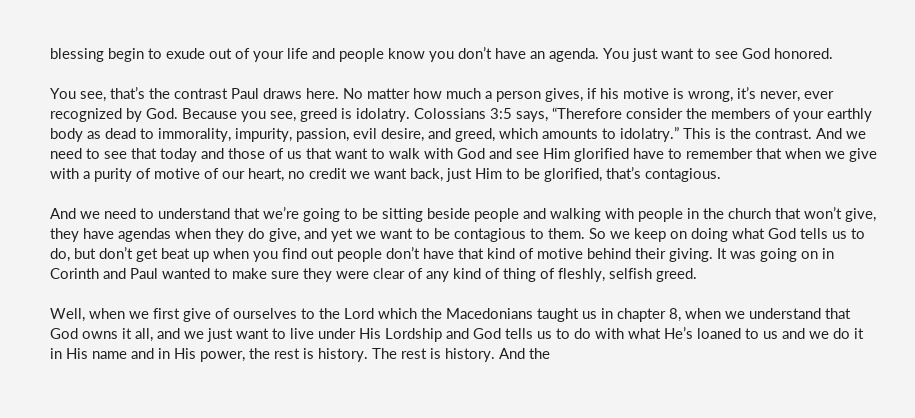blessing begin to exude out of your life and people know you don’t have an agenda. You just want to see God honored.

You see, that’s the contrast Paul draws here. No matter how much a person gives, if his motive is wrong, it’s never, ever recognized by God. Because you see, greed is idolatry. Colossians 3:5 says, “Therefore consider the members of your earthly body as dead to immorality, impurity, passion, evil desire, and greed, which amounts to idolatry.” This is the contrast. And we need to see that today and those of us that want to walk with God and see Him glorified have to remember that when we give with a purity of motive of our heart, no credit we want back, just Him to be glorified, that’s contagious.

And we need to understand that we’re going to be sitting beside people and walking with people in the church that won’t give, they have agendas when they do give, and yet we want to be contagious to them. So we keep on doing what God tells us to do, but don’t get beat up when you find out people don’t have that kind of motive behind their giving. It was going on in Corinth and Paul wanted to make sure they were clear of any kind of thing of fleshly, selfish greed.

Well, when we first give of ourselves to the Lord which the Macedonians taught us in chapter 8, when we understand that God owns it all, and we just want to live under His Lordship and God tells us to do with what He’s loaned to us and we do it in His name and in His power, the rest is history. The rest is history. And the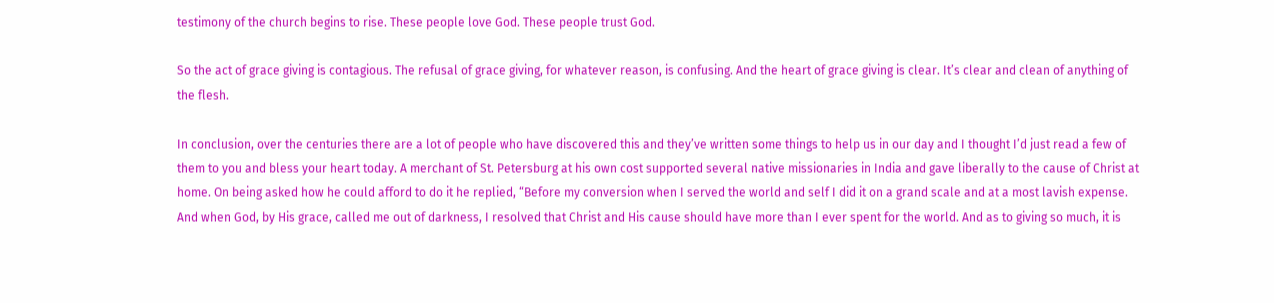testimony of the church begins to rise. These people love God. These people trust God.

So the act of grace giving is contagious. The refusal of grace giving, for whatever reason, is confusing. And the heart of grace giving is clear. It’s clear and clean of anything of the flesh.

In conclusion, over the centuries there are a lot of people who have discovered this and they’ve written some things to help us in our day and I thought I’d just read a few of them to you and bless your heart today. A merchant of St. Petersburg at his own cost supported several native missionaries in India and gave liberally to the cause of Christ at home. On being asked how he could afford to do it he replied, “Before my conversion when I served the world and self I did it on a grand scale and at a most lavish expense. And when God, by His grace, called me out of darkness, I resolved that Christ and His cause should have more than I ever spent for the world. And as to giving so much, it is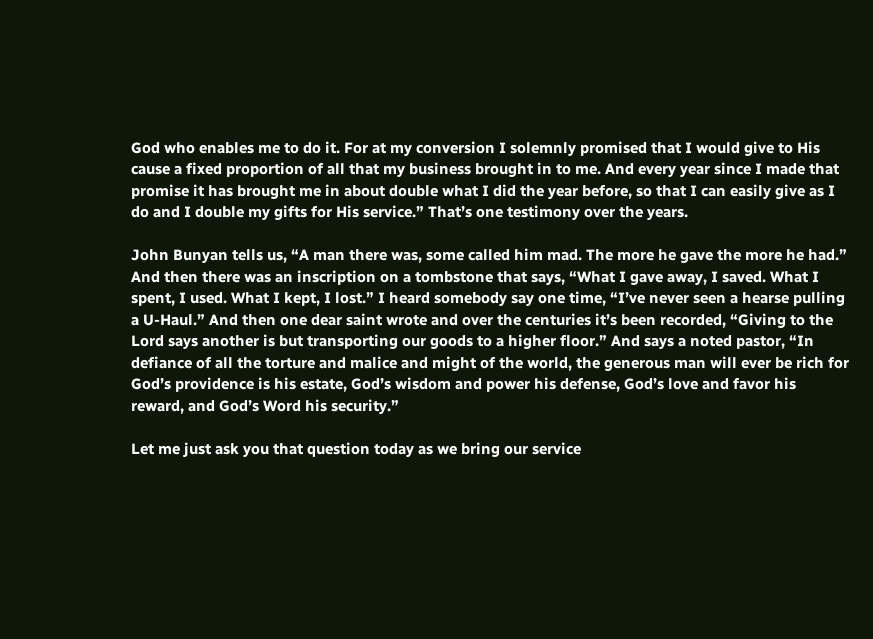God who enables me to do it. For at my conversion I solemnly promised that I would give to His cause a fixed proportion of all that my business brought in to me. And every year since I made that promise it has brought me in about double what I did the year before, so that I can easily give as I do and I double my gifts for His service.” That’s one testimony over the years.

John Bunyan tells us, “A man there was, some called him mad. The more he gave the more he had.” And then there was an inscription on a tombstone that says, “What I gave away, I saved. What I spent, I used. What I kept, I lost.” I heard somebody say one time, “I’ve never seen a hearse pulling a U-Haul.” And then one dear saint wrote and over the centuries it’s been recorded, “Giving to the Lord says another is but transporting our goods to a higher floor.” And says a noted pastor, “In defiance of all the torture and malice and might of the world, the generous man will ever be rich for God’s providence is his estate, God’s wisdom and power his defense, God’s love and favor his reward, and God’s Word his security.”

Let me just ask you that question today as we bring our service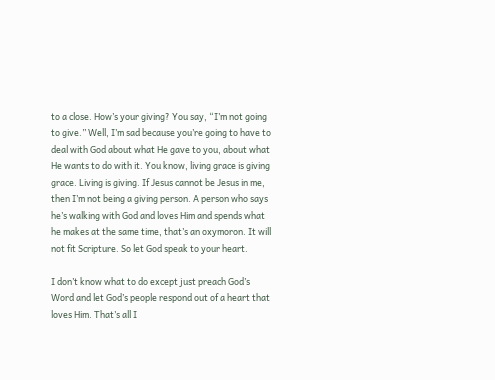to a close. How’s your giving? You say, “I’m not going to give.” Well, I’m sad because you’re going to have to deal with God about what He gave to you, about what He wants to do with it. You know, living grace is giving grace. Living is giving. If Jesus cannot be Jesus in me, then I’m not being a giving person. A person who says he’s walking with God and loves Him and spends what he makes at the same time, that’s an oxymoron. It will not fit Scripture. So let God speak to your heart.

I don’t know what to do except just preach God’s Word and let God’s people respond out of a heart that loves Him. That’s all I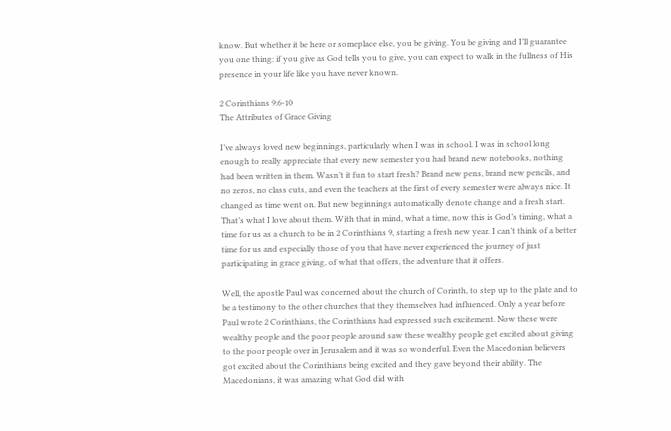know. But whether it be here or someplace else, you be giving. You be giving and I’ll guarantee you one thing: if you give as God tells you to give, you can expect to walk in the fullness of His presence in your life like you have never known.

2 Corinthians 9:6-10
The Attributes of Grace Giving

I’ve always loved new beginnings, particularly when I was in school. I was in school long enough to really appreciate that every new semester you had brand new notebooks, nothing had been written in them. Wasn’t it fun to start fresh? Brand new pens, brand new pencils, and no zeros, no class cuts, and even the teachers at the first of every semester were always nice. It changed as time went on. But new beginnings automatically denote change and a fresh start. That’s what I love about them. With that in mind, what a time, now this is God’s timing, what a time for us as a church to be in 2 Corinthians 9, starting a fresh new year. I can’t think of a better time for us and especially those of you that have never experienced the journey of just participating in grace giving, of what that offers, the adventure that it offers.

Well, the apostle Paul was concerned about the church of Corinth, to step up to the plate and to be a testimony to the other churches that they themselves had influenced. Only a year before Paul wrote 2 Corinthians, the Corinthians had expressed such excitement. Now these were wealthy people and the poor people around saw these wealthy people get excited about giving to the poor people over in Jerusalem and it was so wonderful. Even the Macedonian believers got excited about the Corinthians being excited and they gave beyond their ability. The Macedonians, it was amazing what God did with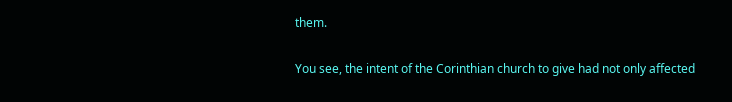them.

You see, the intent of the Corinthian church to give had not only affected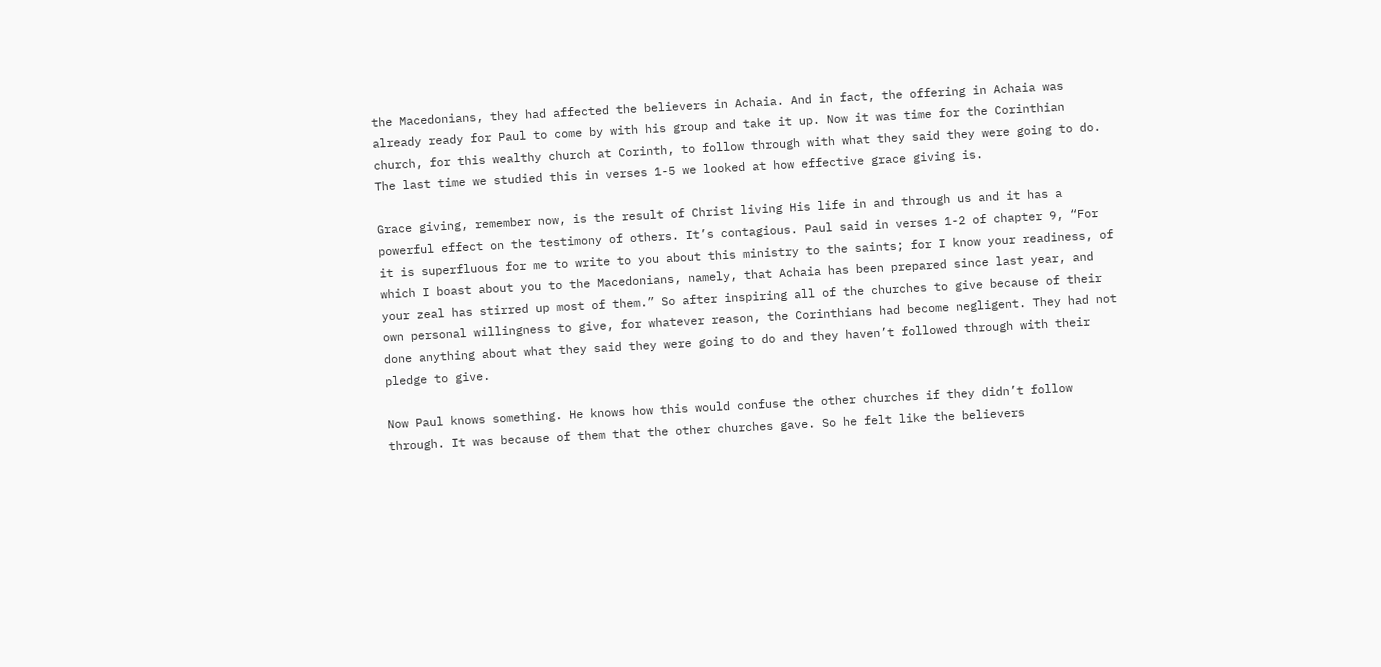the Macedonians, they had affected the believers in Achaia. And in fact, the offering in Achaia was already ready for Paul to come by with his group and take it up. Now it was time for the Corinthian church, for this wealthy church at Corinth, to follow through with what they said they were going to do. The last time we studied this in verses 1-5 we looked at how effective grace giving is.

Grace giving, remember now, is the result of Christ living His life in and through us and it has a powerful effect on the testimony of others. It’s contagious. Paul said in verses 1-2 of chapter 9, “For it is superfluous for me to write to you about this ministry to the saints; for I know your readiness, of which I boast about you to the Macedonians, namely, that Achaia has been prepared since last year, and your zeal has stirred up most of them.” So after inspiring all of the churches to give because of their own personal willingness to give, for whatever reason, the Corinthians had become negligent. They had not done anything about what they said they were going to do and they haven’t followed through with their pledge to give.

Now Paul knows something. He knows how this would confuse the other churches if they didn’t follow through. It was because of them that the other churches gave. So he felt like the believers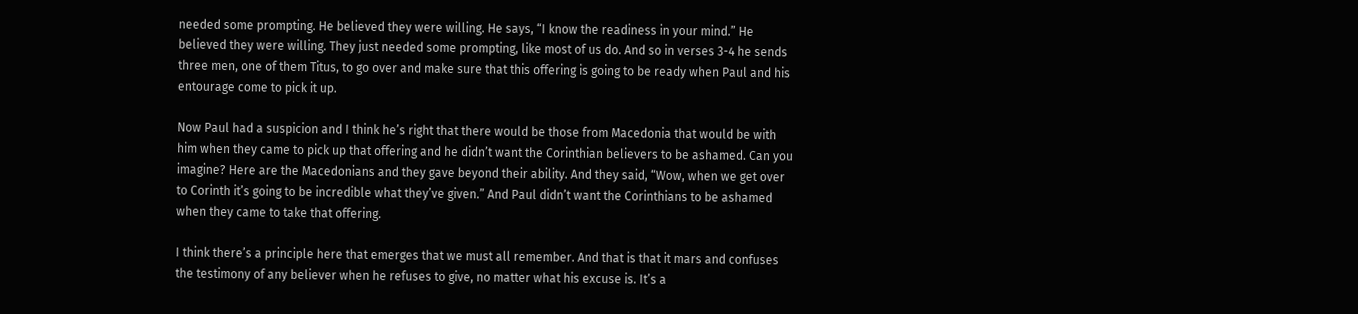needed some prompting. He believed they were willing. He says, “I know the readiness in your mind.” He believed they were willing. They just needed some prompting, like most of us do. And so in verses 3-4 he sends three men, one of them Titus, to go over and make sure that this offering is going to be ready when Paul and his entourage come to pick it up.

Now Paul had a suspicion and I think he’s right that there would be those from Macedonia that would be with him when they came to pick up that offering and he didn’t want the Corinthian believers to be ashamed. Can you imagine? Here are the Macedonians and they gave beyond their ability. And they said, “Wow, when we get over to Corinth it’s going to be incredible what they’ve given.” And Paul didn’t want the Corinthians to be ashamed when they came to take that offering.

I think there’s a principle here that emerges that we must all remember. And that is that it mars and confuses the testimony of any believer when he refuses to give, no matter what his excuse is. It’s a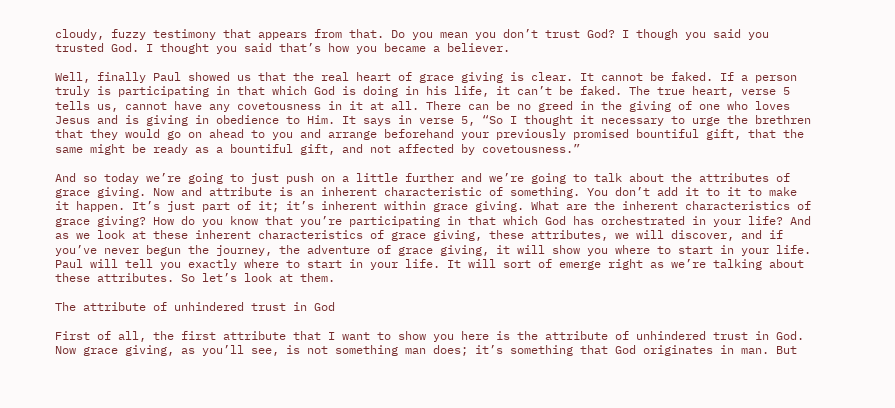cloudy, fuzzy testimony that appears from that. Do you mean you don’t trust God? I though you said you trusted God. I thought you said that’s how you became a believer.

Well, finally Paul showed us that the real heart of grace giving is clear. It cannot be faked. If a person truly is participating in that which God is doing in his life, it can’t be faked. The true heart, verse 5 tells us, cannot have any covetousness in it at all. There can be no greed in the giving of one who loves Jesus and is giving in obedience to Him. It says in verse 5, “So I thought it necessary to urge the brethren that they would go on ahead to you and arrange beforehand your previously promised bountiful gift, that the same might be ready as a bountiful gift, and not affected by covetousness.”

And so today we’re going to just push on a little further and we’re going to talk about the attributes of grace giving. Now and attribute is an inherent characteristic of something. You don’t add it to it to make it happen. It’s just part of it; it’s inherent within grace giving. What are the inherent characteristics of grace giving? How do you know that you’re participating in that which God has orchestrated in your life? And as we look at these inherent characteristics of grace giving, these attributes, we will discover, and if you’ve never begun the journey, the adventure of grace giving, it will show you where to start in your life. Paul will tell you exactly where to start in your life. It will sort of emerge right as we’re talking about these attributes. So let’s look at them.

The attribute of unhindered trust in God

First of all, the first attribute that I want to show you here is the attribute of unhindered trust in God. Now grace giving, as you’ll see, is not something man does; it’s something that God originates in man. But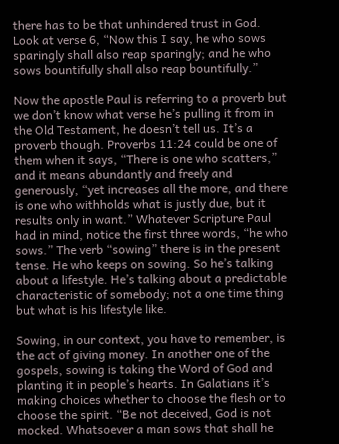there has to be that unhindered trust in God. Look at verse 6, “Now this I say, he who sows sparingly shall also reap sparingly; and he who sows bountifully shall also reap bountifully.”

Now the apostle Paul is referring to a proverb but we don’t know what verse he’s pulling it from in the Old Testament, he doesn’t tell us. It’s a proverb though. Proverbs 11:24 could be one of them when it says, “There is one who scatters,” and it means abundantly and freely and generously, “yet increases all the more, and there is one who withholds what is justly due, but it results only in want.” Whatever Scripture Paul had in mind, notice the first three words, “he who sows.” The verb “sowing” there is in the present tense. He who keeps on sowing. So he’s talking about a lifestyle. He’s talking about a predictable characteristic of somebody; not a one time thing but what is his lifestyle like.

Sowing, in our context, you have to remember, is the act of giving money. In another one of the gospels, sowing is taking the Word of God and planting it in people’s hearts. In Galatians it’s making choices whether to choose the flesh or to choose the spirit. “Be not deceived, God is not mocked. Whatsoever a man sows that shall he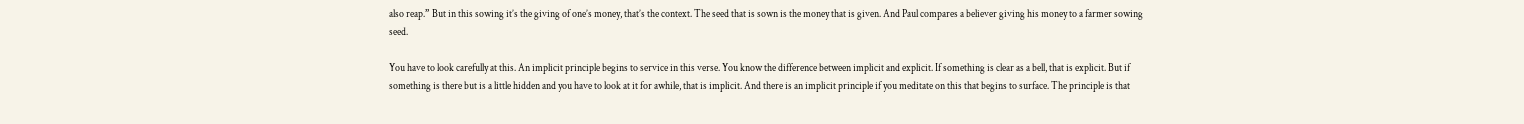also reap.” But in this sowing it’s the giving of one’s money, that’s the context. The seed that is sown is the money that is given. And Paul compares a believer giving his money to a farmer sowing seed.

You have to look carefully at this. An implicit principle begins to service in this verse. You know the difference between implicit and explicit. If something is clear as a bell, that is explicit. But if something is there but is a little hidden and you have to look at it for awhile, that is implicit. And there is an implicit principle if you meditate on this that begins to surface. The principle is that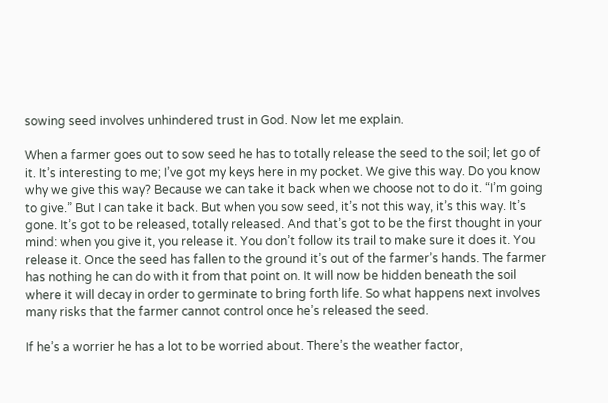sowing seed involves unhindered trust in God. Now let me explain.

When a farmer goes out to sow seed he has to totally release the seed to the soil; let go of it. It’s interesting to me; I’ve got my keys here in my pocket. We give this way. Do you know why we give this way? Because we can take it back when we choose not to do it. “I’m going to give.” But I can take it back. But when you sow seed, it’s not this way, it’s this way. It’s gone. It’s got to be released, totally released. And that’s got to be the first thought in your mind: when you give it, you release it. You don’t follow its trail to make sure it does it. You release it. Once the seed has fallen to the ground it’s out of the farmer’s hands. The farmer has nothing he can do with it from that point on. It will now be hidden beneath the soil where it will decay in order to germinate to bring forth life. So what happens next involves many risks that the farmer cannot control once he’s released the seed.

If he’s a worrier he has a lot to be worried about. There’s the weather factor,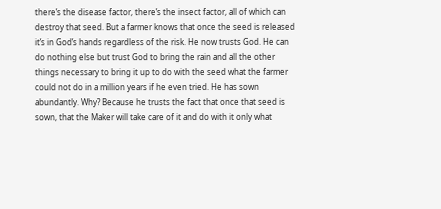there’s the disease factor, there’s the insect factor, all of which can destroy that seed. But a farmer knows that once the seed is released it’s in God’s hands regardless of the risk. He now trusts God. He can do nothing else but trust God to bring the rain and all the other things necessary to bring it up to do with the seed what the farmer could not do in a million years if he even tried. He has sown abundantly. Why? Because he trusts the fact that once that seed is sown, that the Maker will take care of it and do with it only what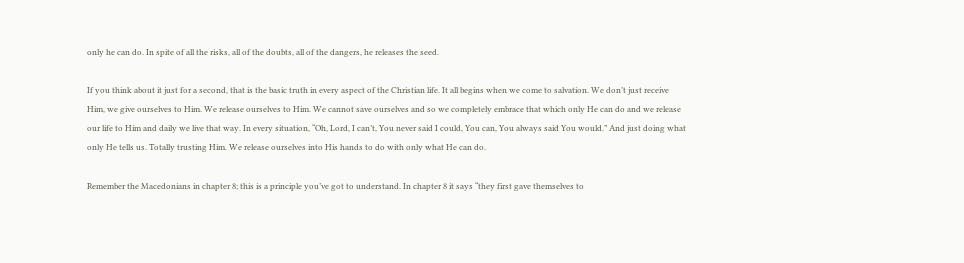only he can do. In spite of all the risks, all of the doubts, all of the dangers, he releases the seed.

If you think about it just for a second, that is the basic truth in every aspect of the Christian life. It all begins when we come to salvation. We don’t just receive Him, we give ourselves to Him. We release ourselves to Him. We cannot save ourselves and so we completely embrace that which only He can do and we release our life to Him and daily we live that way. In every situation, “Oh, Lord, I can’t, You never said I could, You can, You always said You would.” And just doing what only He tells us. Totally trusting Him. We release ourselves into His hands to do with only what He can do.

Remember the Macedonians in chapter 8; this is a principle you’ve got to understand. In chapter 8 it says “they first gave themselves to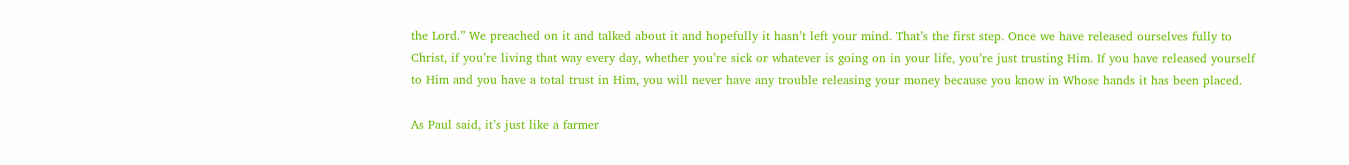the Lord.” We preached on it and talked about it and hopefully it hasn’t left your mind. That’s the first step. Once we have released ourselves fully to Christ, if you’re living that way every day, whether you’re sick or whatever is going on in your life, you’re just trusting Him. If you have released yourself to Him and you have a total trust in Him, you will never have any trouble releasing your money because you know in Whose hands it has been placed.

As Paul said, it’s just like a farmer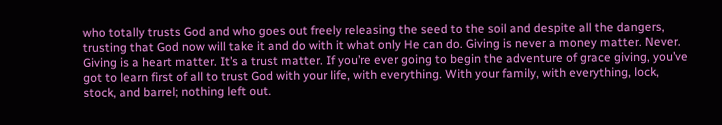who totally trusts God and who goes out freely releasing the seed to the soil and despite all the dangers, trusting that God now will take it and do with it what only He can do. Giving is never a money matter. Never. Giving is a heart matter. It’s a trust matter. If you’re ever going to begin the adventure of grace giving, you’ve got to learn first of all to trust God with your life, with everything. With your family, with everything, lock, stock, and barrel; nothing left out.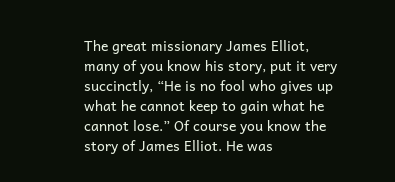The great missionary James Elliot, many of you know his story, put it very succinctly, “He is no fool who gives up what he cannot keep to gain what he cannot lose.” Of course you know the story of James Elliot. He was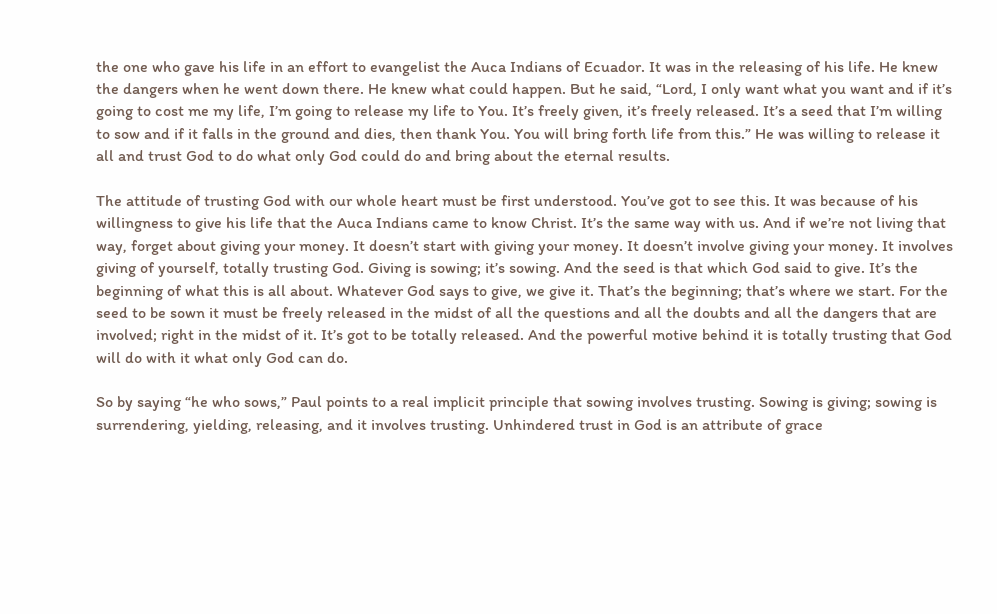the one who gave his life in an effort to evangelist the Auca Indians of Ecuador. It was in the releasing of his life. He knew the dangers when he went down there. He knew what could happen. But he said, “Lord, I only want what you want and if it’s going to cost me my life, I’m going to release my life to You. It’s freely given, it’s freely released. It’s a seed that I’m willing to sow and if it falls in the ground and dies, then thank You. You will bring forth life from this.” He was willing to release it all and trust God to do what only God could do and bring about the eternal results.

The attitude of trusting God with our whole heart must be first understood. You’ve got to see this. It was because of his willingness to give his life that the Auca Indians came to know Christ. It’s the same way with us. And if we’re not living that way, forget about giving your money. It doesn’t start with giving your money. It doesn’t involve giving your money. It involves giving of yourself, totally trusting God. Giving is sowing; it’s sowing. And the seed is that which God said to give. It’s the beginning of what this is all about. Whatever God says to give, we give it. That’s the beginning; that’s where we start. For the seed to be sown it must be freely released in the midst of all the questions and all the doubts and all the dangers that are involved; right in the midst of it. It’s got to be totally released. And the powerful motive behind it is totally trusting that God will do with it what only God can do.

So by saying “he who sows,” Paul points to a real implicit principle that sowing involves trusting. Sowing is giving; sowing is surrendering, yielding, releasing, and it involves trusting. Unhindered trust in God is an attribute of grace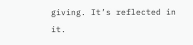giving. It’s reflected in it.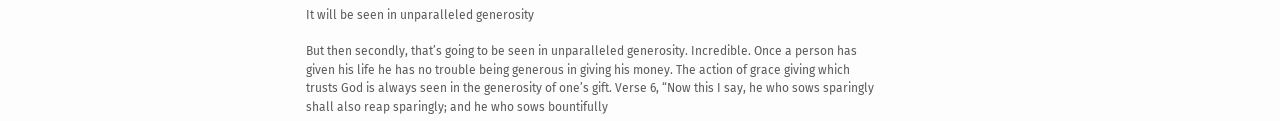It will be seen in unparalleled generosity

But then secondly, that’s going to be seen in unparalleled generosity. Incredible. Once a person has given his life he has no trouble being generous in giving his money. The action of grace giving which trusts God is always seen in the generosity of one’s gift. Verse 6, “Now this I say, he who sows sparingly shall also reap sparingly; and he who sows bountifully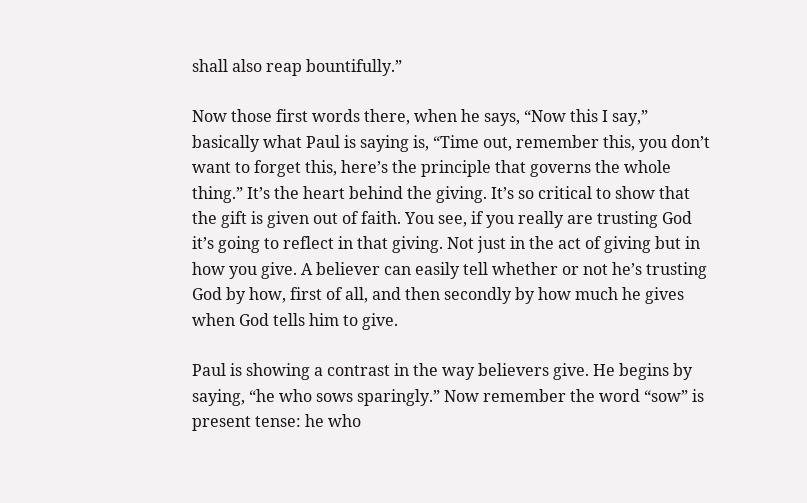shall also reap bountifully.”

Now those first words there, when he says, “Now this I say,” basically what Paul is saying is, “Time out, remember this, you don’t want to forget this, here’s the principle that governs the whole thing.” It’s the heart behind the giving. It’s so critical to show that the gift is given out of faith. You see, if you really are trusting God it’s going to reflect in that giving. Not just in the act of giving but in how you give. A believer can easily tell whether or not he’s trusting God by how, first of all, and then secondly by how much he gives when God tells him to give.

Paul is showing a contrast in the way believers give. He begins by saying, “he who sows sparingly.” Now remember the word “sow” is present tense: he who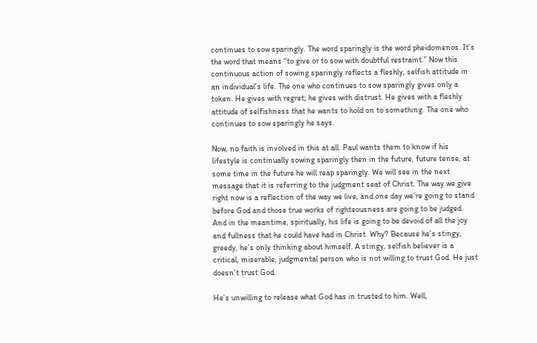continues to sow sparingly. The word sparingly is the word pheidomenos. It’s the word that means “to give or to sow with doubtful restraint.” Now this continuous action of sowing sparingly reflects a fleshly, selfish attitude in an individual’s life. The one who continues to sow sparingly gives only a token. He gives with regret; he gives with distrust. He gives with a fleshly attitude of selfishness that he wants to hold on to something. The one who continues to sow sparingly he says.

Now, no faith is involved in this at all. Paul wants them to know if his lifestyle is continually sowing sparingly then in the future, future tense, at some time in the future he will reap sparingly. We will see in the next message that it is referring to the judgment seat of Christ. The way we give right now is a reflection of the way we live, and one day we’re going to stand before God and those true works of righteousness are going to be judged. And in the meantime, spiritually, his life is going to be devoid of all the joy and fullness that he could have had in Christ. Why? Because he’s stingy, greedy, he’s only thinking about himself. A stingy, selfish believer is a critical, miserable, judgmental person who is not willing to trust God. He just doesn’t trust God.

He’s unwilling to release what God has in trusted to him. Well,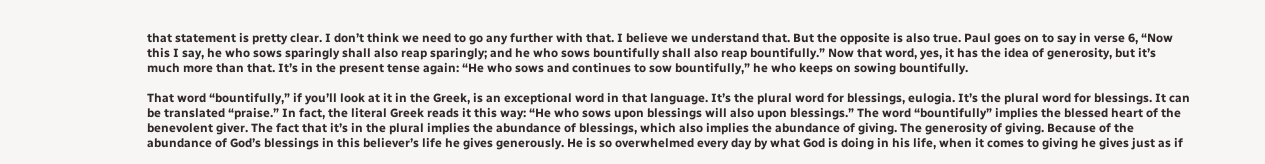that statement is pretty clear. I don’t think we need to go any further with that. I believe we understand that. But the opposite is also true. Paul goes on to say in verse 6, “Now this I say, he who sows sparingly shall also reap sparingly; and he who sows bountifully shall also reap bountifully.” Now that word, yes, it has the idea of generosity, but it’s much more than that. It’s in the present tense again: “He who sows and continues to sow bountifully,” he who keeps on sowing bountifully.

That word “bountifully,” if you’ll look at it in the Greek, is an exceptional word in that language. It’s the plural word for blessings, eulogia. It’s the plural word for blessings. It can be translated “praise.” In fact, the literal Greek reads it this way: “He who sows upon blessings will also upon blessings.” The word “bountifully” implies the blessed heart of the benevolent giver. The fact that it’s in the plural implies the abundance of blessings, which also implies the abundance of giving. The generosity of giving. Because of the abundance of God’s blessings in this believer’s life he gives generously. He is so overwhelmed every day by what God is doing in his life, when it comes to giving he gives just as if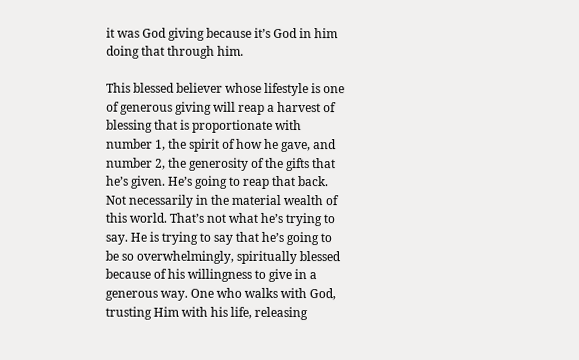it was God giving because it’s God in him doing that through him.

This blessed believer whose lifestyle is one of generous giving will reap a harvest of blessing that is proportionate with number 1, the spirit of how he gave, and number 2, the generosity of the gifts that he’s given. He’s going to reap that back. Not necessarily in the material wealth of this world. That’s not what he’s trying to say. He is trying to say that he’s going to be so overwhelmingly, spiritually blessed because of his willingness to give in a generous way. One who walks with God, trusting Him with his life, releasing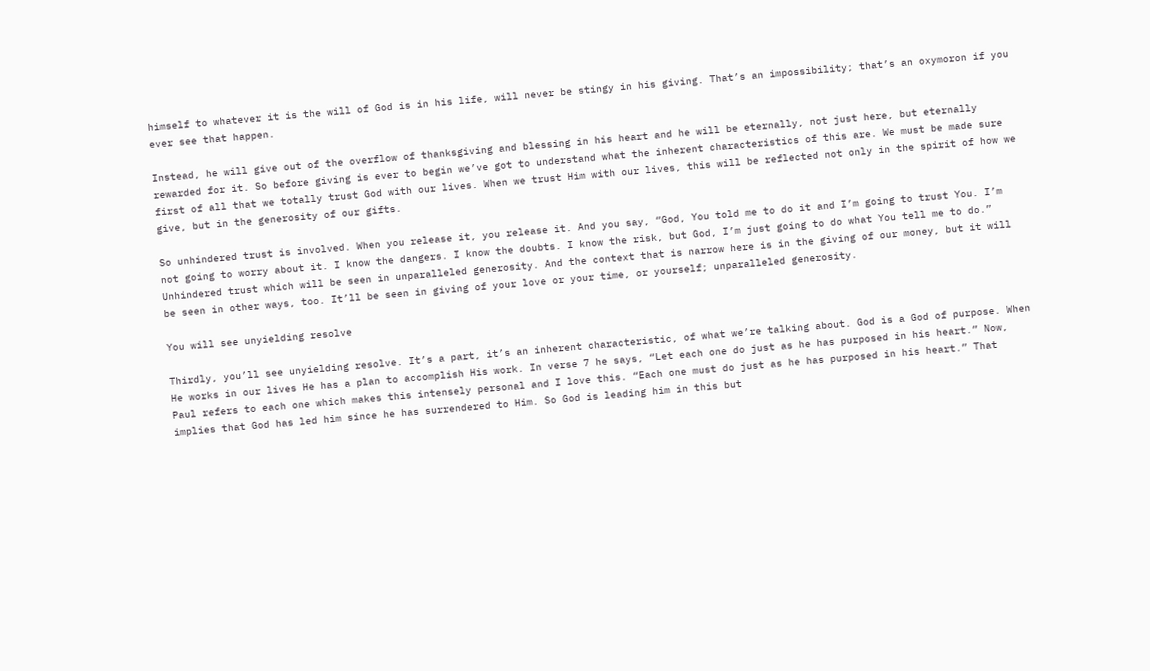himself to whatever it is the will of God is in his life, will never be stingy in his giving. That’s an impossibility; that’s an oxymoron if you ever see that happen.

Instead, he will give out of the overflow of thanksgiving and blessing in his heart and he will be eternally, not just here, but eternally rewarded for it. So before giving is ever to begin we’ve got to understand what the inherent characteristics of this are. We must be made sure first of all that we totally trust God with our lives. When we trust Him with our lives, this will be reflected not only in the spirit of how we give, but in the generosity of our gifts.

So unhindered trust is involved. When you release it, you release it. And you say, “God, You told me to do it and I’m going to trust You. I’m not going to worry about it. I know the dangers. I know the doubts. I know the risk, but God, I’m just going to do what You tell me to do.” Unhindered trust which will be seen in unparalleled generosity. And the context that is narrow here is in the giving of our money, but it will be seen in other ways, too. It’ll be seen in giving of your love or your time, or yourself; unparalleled generosity.

You will see unyielding resolve

Thirdly, you’ll see unyielding resolve. It’s a part, it’s an inherent characteristic, of what we’re talking about. God is a God of purpose. When He works in our lives He has a plan to accomplish His work. In verse 7 he says, “Let each one do just as he has purposed in his heart.” Now, Paul refers to each one which makes this intensely personal and I love this. “Each one must do just as he has purposed in his heart.” That implies that God has led him since he has surrendered to Him. So God is leading him in this but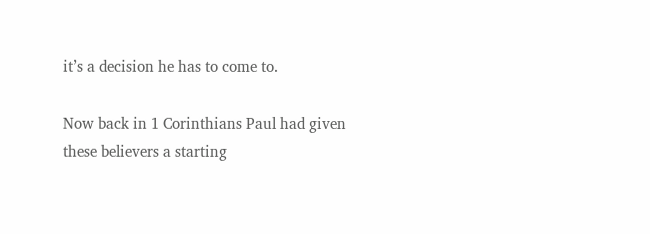it’s a decision he has to come to.

Now back in 1 Corinthians Paul had given these believers a starting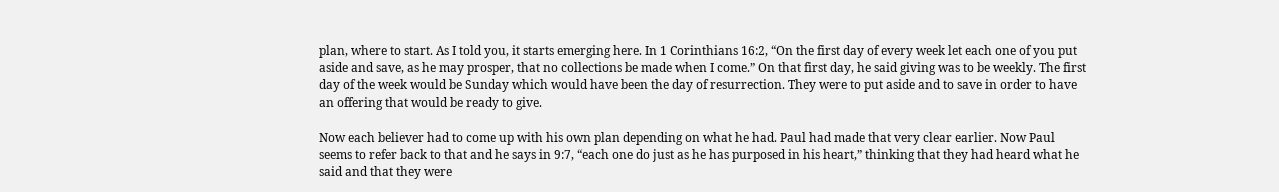plan, where to start. As I told you, it starts emerging here. In 1 Corinthians 16:2, “On the first day of every week let each one of you put aside and save, as he may prosper, that no collections be made when I come.” On that first day, he said giving was to be weekly. The first day of the week would be Sunday which would have been the day of resurrection. They were to put aside and to save in order to have an offering that would be ready to give.

Now each believer had to come up with his own plan depending on what he had. Paul had made that very clear earlier. Now Paul seems to refer back to that and he says in 9:7, “each one do just as he has purposed in his heart,” thinking that they had heard what he said and that they were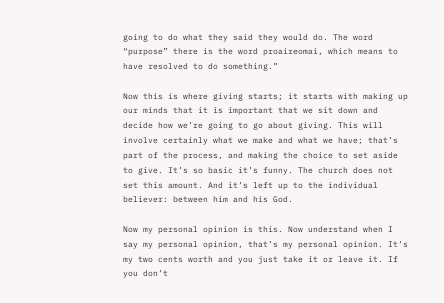going to do what they said they would do. The word “purpose” there is the word proaireomai, which means to have resolved to do something.”

Now this is where giving starts; it starts with making up our minds that it is important that we sit down and decide how we’re going to go about giving. This will involve certainly what we make and what we have; that’s part of the process, and making the choice to set aside to give. It’s so basic it’s funny. The church does not set this amount. And it’s left up to the individual believer: between him and his God.

Now my personal opinion is this. Now understand when I say my personal opinion, that’s my personal opinion. It’s my two cents worth and you just take it or leave it. If you don’t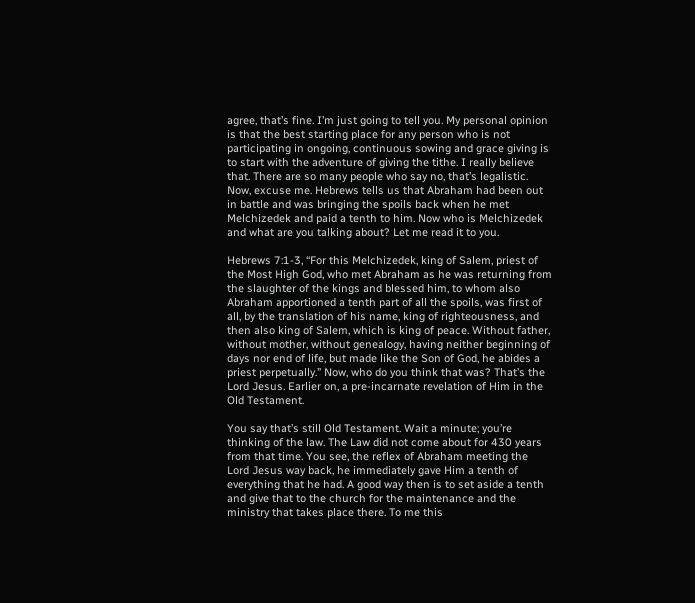agree, that’s fine. I’m just going to tell you. My personal opinion is that the best starting place for any person who is not participating in ongoing, continuous sowing and grace giving is to start with the adventure of giving the tithe. I really believe that. There are so many people who say no, that’s legalistic. Now, excuse me. Hebrews tells us that Abraham had been out in battle and was bringing the spoils back when he met Melchizedek and paid a tenth to him. Now who is Melchizedek and what are you talking about? Let me read it to you.

Hebrews 7:1-3, “For this Melchizedek, king of Salem, priest of the Most High God, who met Abraham as he was returning from the slaughter of the kings and blessed him, to whom also Abraham apportioned a tenth part of all the spoils, was first of all, by the translation of his name, king of righteousness, and then also king of Salem, which is king of peace. Without father, without mother, without genealogy, having neither beginning of days nor end of life, but made like the Son of God, he abides a priest perpetually.” Now, who do you think that was? That’s the Lord Jesus. Earlier on, a pre-incarnate revelation of Him in the Old Testament.

You say that’s still Old Testament. Wait a minute; you’re thinking of the law. The Law did not come about for 430 years from that time. You see, the reflex of Abraham meeting the Lord Jesus way back, he immediately gave Him a tenth of everything that he had. A good way then is to set aside a tenth and give that to the church for the maintenance and the ministry that takes place there. To me this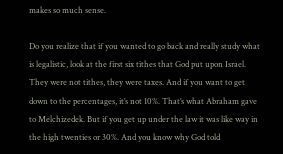makes so much sense.

Do you realize that if you wanted to go back and really study what is legalistic, look at the first six tithes that God put upon Israel. They were not tithes, they were taxes. And if you want to get down to the percentages, it’s not 10%. That’s what Abraham gave to Melchizedek. But if you get up under the law it was like way in the high twenties or 30%. And you know why God told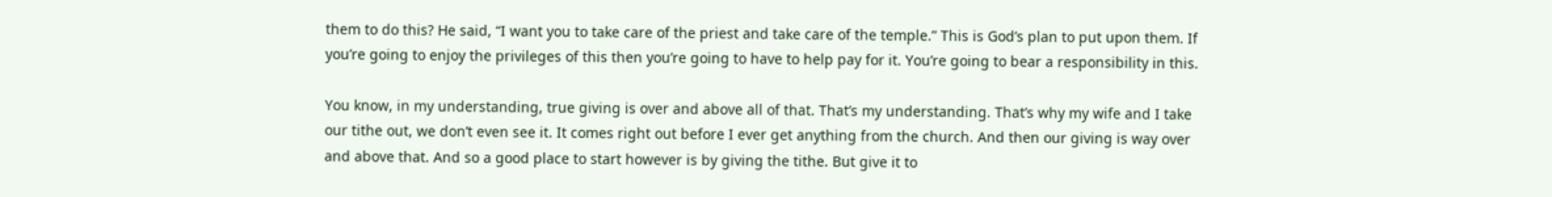them to do this? He said, “I want you to take care of the priest and take care of the temple.” This is God’s plan to put upon them. If you’re going to enjoy the privileges of this then you’re going to have to help pay for it. You’re going to bear a responsibility in this.

You know, in my understanding, true giving is over and above all of that. That’s my understanding. That’s why my wife and I take our tithe out, we don’t even see it. It comes right out before I ever get anything from the church. And then our giving is way over and above that. And so a good place to start however is by giving the tithe. But give it to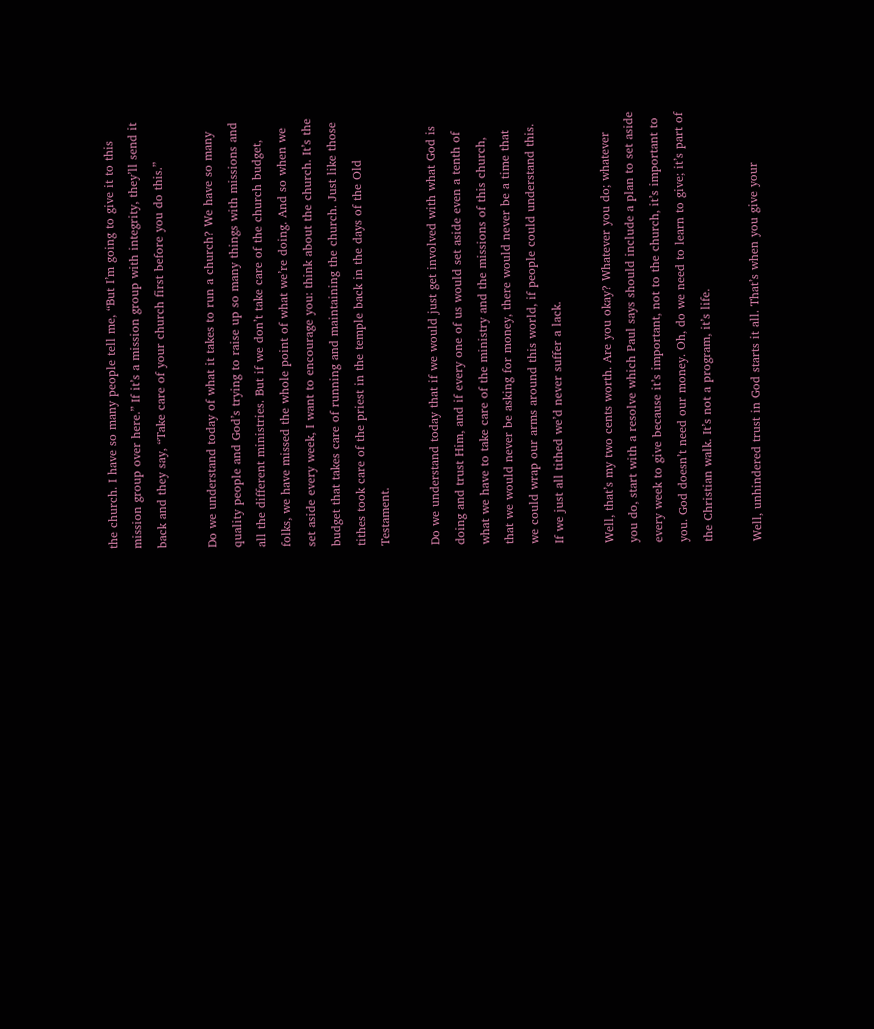the church. I have so many people tell me, “But I’m going to give it to this mission group over here.” If it’s a mission group with integrity, they’ll send it back and they say, “Take care of your church first before you do this.”

Do we understand today of what it takes to run a church? We have so many quality people and God’s trying to raise up so many things with missions and all the different ministries. But if we don’t take care of the church budget, folks, we have missed the whole point of what we’re doing. And so when we set aside every week, I want to encourage you: think about the church. It’s the budget that takes care of running and maintaining the church. Just like those tithes took care of the priest in the temple back in the days of the Old Testament.

Do we understand today that if we would just get involved with what God is doing and trust Him, and if every one of us would set aside even a tenth of what we have to take care of the ministry and the missions of this church, that we would never be asking for money, there would never be a time that we could wrap our arms around this world, if people could understand this. If we just all tithed we’d never suffer a lack.

Well, that’s my two cents worth. Are you okay? Whatever you do; whatever you do, start with a resolve which Paul says should include a plan to set aside every week to give because it’s important, not to the church, it’s important to you. God doesn’t need our money. Oh, do we need to learn to give; it’s part of the Christian walk. It’s not a program, it’s life.

Well, unhindered trust in God starts it all. That’s when you give your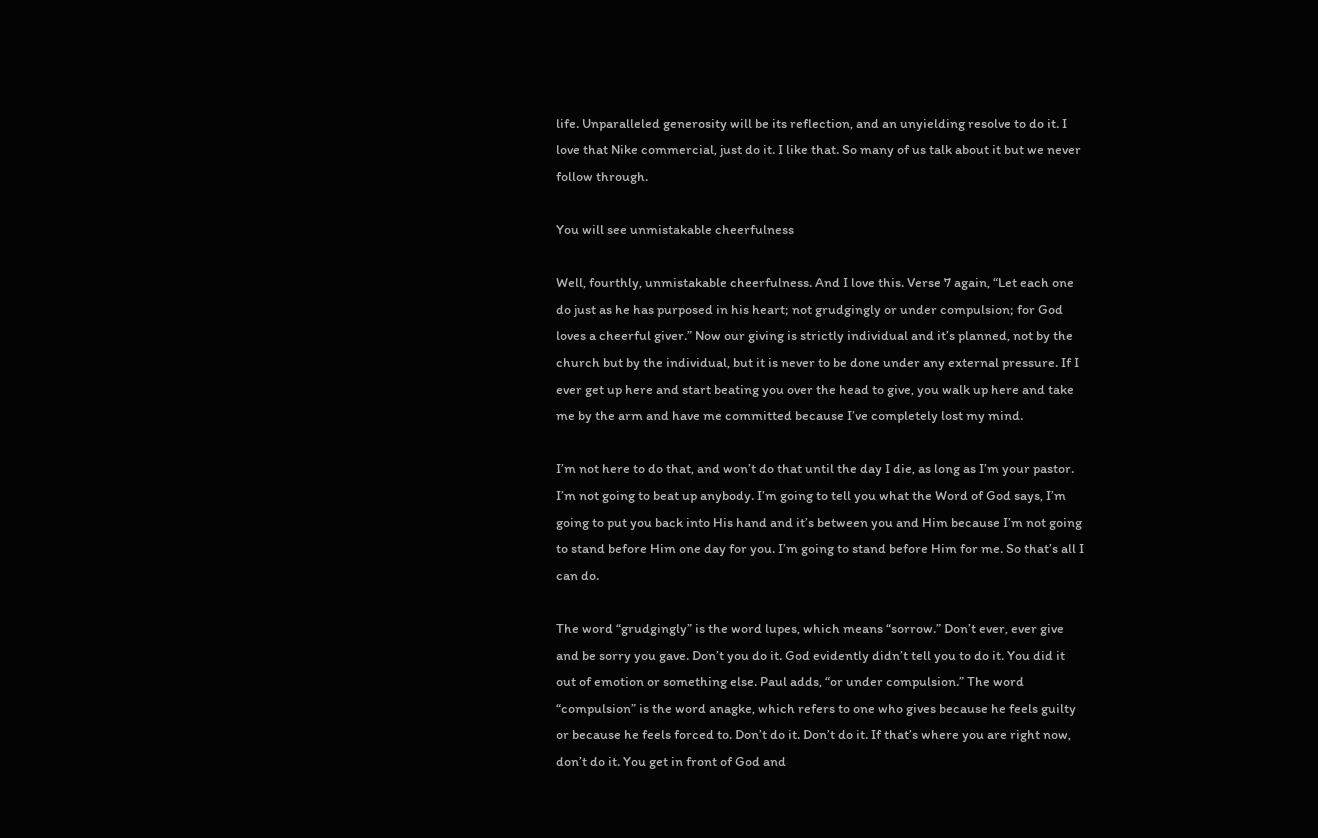life. Unparalleled generosity will be its reflection, and an unyielding resolve to do it. I love that Nike commercial, just do it. I like that. So many of us talk about it but we never follow through.

You will see unmistakable cheerfulness

Well, fourthly, unmistakable cheerfulness. And I love this. Verse 7 again, “Let each one do just as he has purposed in his heart; not grudgingly or under compulsion; for God loves a cheerful giver.” Now our giving is strictly individual and it’s planned, not by the church but by the individual, but it is never to be done under any external pressure. If I ever get up here and start beating you over the head to give, you walk up here and take me by the arm and have me committed because I’ve completely lost my mind.

I’m not here to do that, and won’t do that until the day I die, as long as I’m your pastor. I’m not going to beat up anybody. I’m going to tell you what the Word of God says, I’m going to put you back into His hand and it’s between you and Him because I’m not going to stand before Him one day for you. I’m going to stand before Him for me. So that’s all I can do.

The word “grudgingly” is the word lupes, which means “sorrow.” Don’t ever, ever give and be sorry you gave. Don’t you do it. God evidently didn’t tell you to do it. You did it out of emotion or something else. Paul adds, “or under compulsion.” The word “compulsion” is the word anagke, which refers to one who gives because he feels guilty or because he feels forced to. Don’t do it. Don’t do it. If that’s where you are right now, don’t do it. You get in front of God and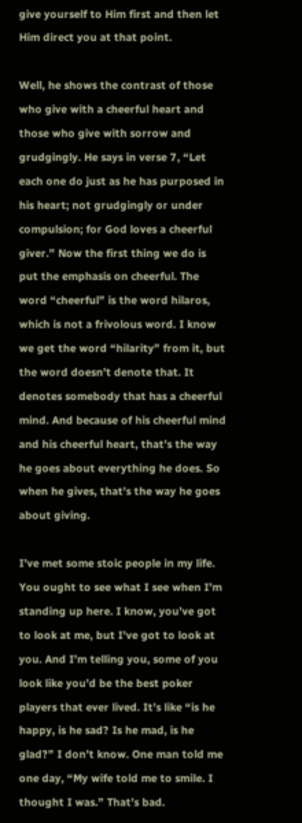give yourself to Him first and then let Him direct you at that point.

Well, he shows the contrast of those who give with a cheerful heart and those who give with sorrow and grudgingly. He says in verse 7, “Let each one do just as he has purposed in his heart; not grudgingly or under compulsion; for God loves a cheerful giver.” Now the first thing we do is put the emphasis on cheerful. The word “cheerful” is the word hilaros, which is not a frivolous word. I know we get the word “hilarity” from it, but the word doesn’t denote that. It denotes somebody that has a cheerful mind. And because of his cheerful mind and his cheerful heart, that’s the way he goes about everything he does. So when he gives, that’s the way he goes about giving.

I’ve met some stoic people in my life. You ought to see what I see when I’m standing up here. I know, you’ve got to look at me, but I’ve got to look at you. And I’m telling you, some of you look like you’d be the best poker players that ever lived. It’s like “is he happy, is he sad? Is he mad, is he glad?” I don’t know. One man told me one day, “My wife told me to smile. I thought I was.” That’s bad.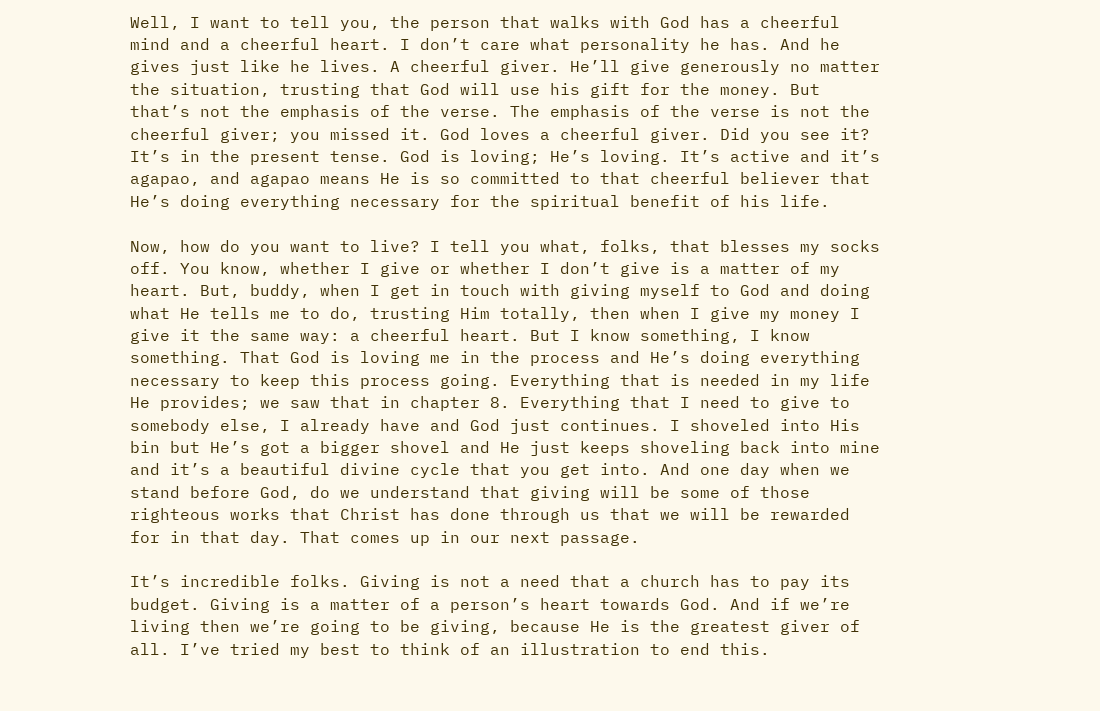Well, I want to tell you, the person that walks with God has a cheerful mind and a cheerful heart. I don’t care what personality he has. And he gives just like he lives. A cheerful giver. He’ll give generously no matter the situation, trusting that God will use his gift for the money. But that’s not the emphasis of the verse. The emphasis of the verse is not the cheerful giver; you missed it. God loves a cheerful giver. Did you see it? It’s in the present tense. God is loving; He’s loving. It’s active and it’s agapao, and agapao means He is so committed to that cheerful believer that He’s doing everything necessary for the spiritual benefit of his life.

Now, how do you want to live? I tell you what, folks, that blesses my socks off. You know, whether I give or whether I don’t give is a matter of my heart. But, buddy, when I get in touch with giving myself to God and doing what He tells me to do, trusting Him totally, then when I give my money I give it the same way: a cheerful heart. But I know something, I know something. That God is loving me in the process and He’s doing everything necessary to keep this process going. Everything that is needed in my life He provides; we saw that in chapter 8. Everything that I need to give to somebody else, I already have and God just continues. I shoveled into His bin but He’s got a bigger shovel and He just keeps shoveling back into mine and it’s a beautiful divine cycle that you get into. And one day when we stand before God, do we understand that giving will be some of those righteous works that Christ has done through us that we will be rewarded for in that day. That comes up in our next passage.

It’s incredible folks. Giving is not a need that a church has to pay its budget. Giving is a matter of a person’s heart towards God. And if we’re living then we’re going to be giving, because He is the greatest giver of all. I’ve tried my best to think of an illustration to end this.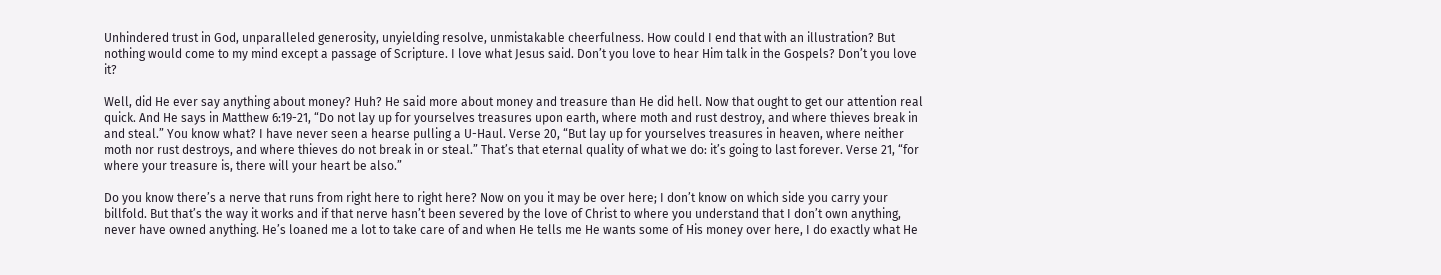Unhindered trust in God, unparalleled generosity, unyielding resolve, unmistakable cheerfulness. How could I end that with an illustration? But nothing would come to my mind except a passage of Scripture. I love what Jesus said. Don’t you love to hear Him talk in the Gospels? Don’t you love it?

Well, did He ever say anything about money? Huh? He said more about money and treasure than He did hell. Now that ought to get our attention real quick. And He says in Matthew 6:19-21, “Do not lay up for yourselves treasures upon earth, where moth and rust destroy, and where thieves break in and steal.” You know what? I have never seen a hearse pulling a U-Haul. Verse 20, “But lay up for yourselves treasures in heaven, where neither moth nor rust destroys, and where thieves do not break in or steal.” That’s that eternal quality of what we do: it’s going to last forever. Verse 21, “for where your treasure is, there will your heart be also.”

Do you know there’s a nerve that runs from right here to right here? Now on you it may be over here; I don’t know on which side you carry your billfold. But that’s the way it works and if that nerve hasn’t been severed by the love of Christ to where you understand that I don’t own anything, never have owned anything. He’s loaned me a lot to take care of and when He tells me He wants some of His money over here, I do exactly what He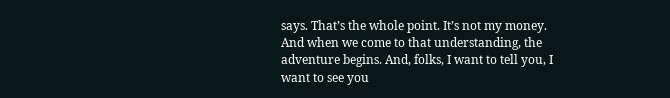says. That’s the whole point. It’s not my money. And when we come to that understanding, the adventure begins. And, folks, I want to tell you, I want to see you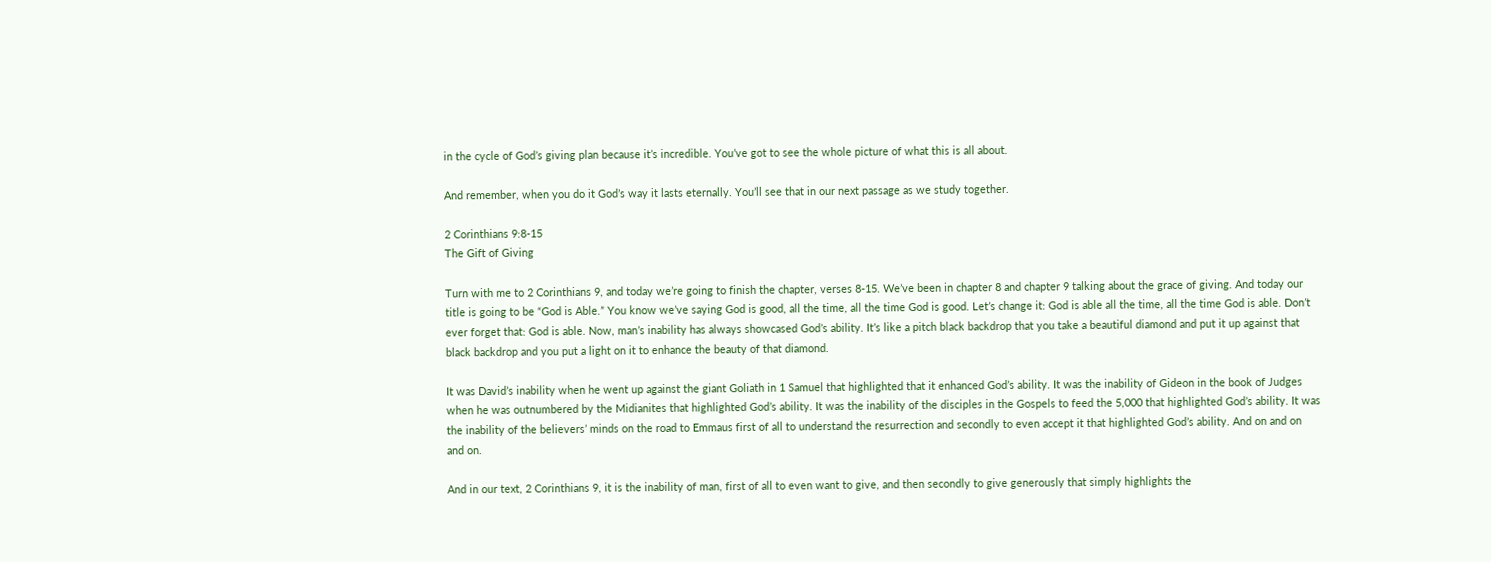in the cycle of God’s giving plan because it’s incredible. You’ve got to see the whole picture of what this is all about.

And remember, when you do it God’s way it lasts eternally. You’ll see that in our next passage as we study together.

2 Corinthians 9:8-15
The Gift of Giving

Turn with me to 2 Corinthians 9, and today we’re going to finish the chapter, verses 8-15. We’ve been in chapter 8 and chapter 9 talking about the grace of giving. And today our title is going to be “God is Able.” You know we’ve saying God is good, all the time, all the time God is good. Let’s change it: God is able all the time, all the time God is able. Don’t ever forget that: God is able. Now, man’s inability has always showcased God’s ability. It’s like a pitch black backdrop that you take a beautiful diamond and put it up against that black backdrop and you put a light on it to enhance the beauty of that diamond.

It was David’s inability when he went up against the giant Goliath in 1 Samuel that highlighted that it enhanced God’s ability. It was the inability of Gideon in the book of Judges when he was outnumbered by the Midianites that highlighted God’s ability. It was the inability of the disciples in the Gospels to feed the 5,000 that highlighted God’s ability. It was the inability of the believers’ minds on the road to Emmaus first of all to understand the resurrection and secondly to even accept it that highlighted God’s ability. And on and on and on.

And in our text, 2 Corinthians 9, it is the inability of man, first of all to even want to give, and then secondly to give generously that simply highlights the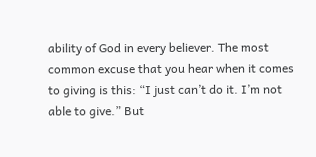ability of God in every believer. The most common excuse that you hear when it comes to giving is this: “I just can’t do it. I’m not able to give.” But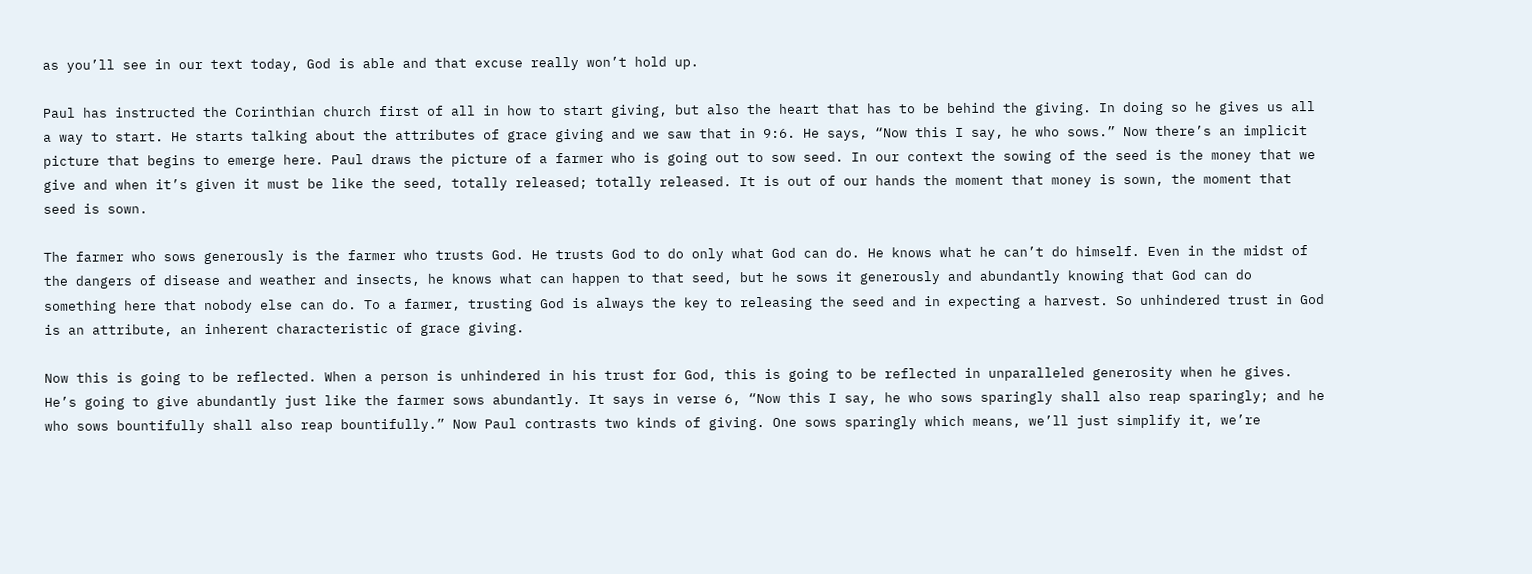as you’ll see in our text today, God is able and that excuse really won’t hold up.

Paul has instructed the Corinthian church first of all in how to start giving, but also the heart that has to be behind the giving. In doing so he gives us all a way to start. He starts talking about the attributes of grace giving and we saw that in 9:6. He says, “Now this I say, he who sows.” Now there’s an implicit picture that begins to emerge here. Paul draws the picture of a farmer who is going out to sow seed. In our context the sowing of the seed is the money that we give and when it’s given it must be like the seed, totally released; totally released. It is out of our hands the moment that money is sown, the moment that seed is sown.

The farmer who sows generously is the farmer who trusts God. He trusts God to do only what God can do. He knows what he can’t do himself. Even in the midst of the dangers of disease and weather and insects, he knows what can happen to that seed, but he sows it generously and abundantly knowing that God can do something here that nobody else can do. To a farmer, trusting God is always the key to releasing the seed and in expecting a harvest. So unhindered trust in God is an attribute, an inherent characteristic of grace giving.

Now this is going to be reflected. When a person is unhindered in his trust for God, this is going to be reflected in unparalleled generosity when he gives. He’s going to give abundantly just like the farmer sows abundantly. It says in verse 6, “Now this I say, he who sows sparingly shall also reap sparingly; and he who sows bountifully shall also reap bountifully.” Now Paul contrasts two kinds of giving. One sows sparingly which means, we’ll just simplify it, we’re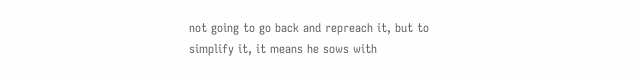not going to go back and repreach it, but to simplify it, it means he sows with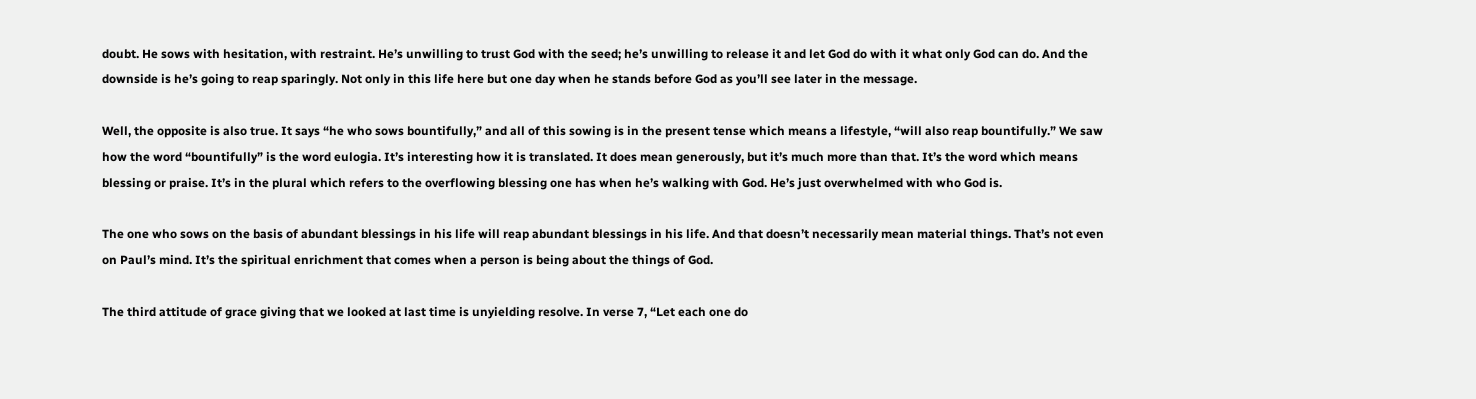doubt. He sows with hesitation, with restraint. He’s unwilling to trust God with the seed; he’s unwilling to release it and let God do with it what only God can do. And the downside is he’s going to reap sparingly. Not only in this life here but one day when he stands before God as you’ll see later in the message.

Well, the opposite is also true. It says “he who sows bountifully,” and all of this sowing is in the present tense which means a lifestyle, “will also reap bountifully.” We saw how the word “bountifully” is the word eulogia. It’s interesting how it is translated. It does mean generously, but it’s much more than that. It’s the word which means blessing or praise. It’s in the plural which refers to the overflowing blessing one has when he’s walking with God. He’s just overwhelmed with who God is.

The one who sows on the basis of abundant blessings in his life will reap abundant blessings in his life. And that doesn’t necessarily mean material things. That’s not even on Paul’s mind. It’s the spiritual enrichment that comes when a person is being about the things of God.

The third attitude of grace giving that we looked at last time is unyielding resolve. In verse 7, “Let each one do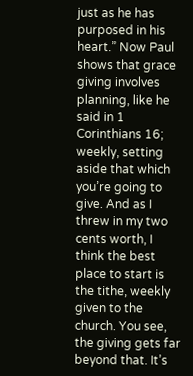just as he has purposed in his heart.” Now Paul shows that grace giving involves planning, like he said in 1 Corinthians 16; weekly, setting aside that which you’re going to give. And as I threw in my two cents worth, I think the best place to start is the tithe, weekly given to the church. You see, the giving gets far beyond that. It’s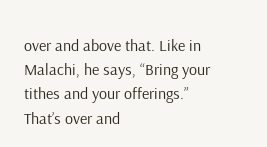over and above that. Like in Malachi, he says, “Bring your tithes and your offerings.” That’s over and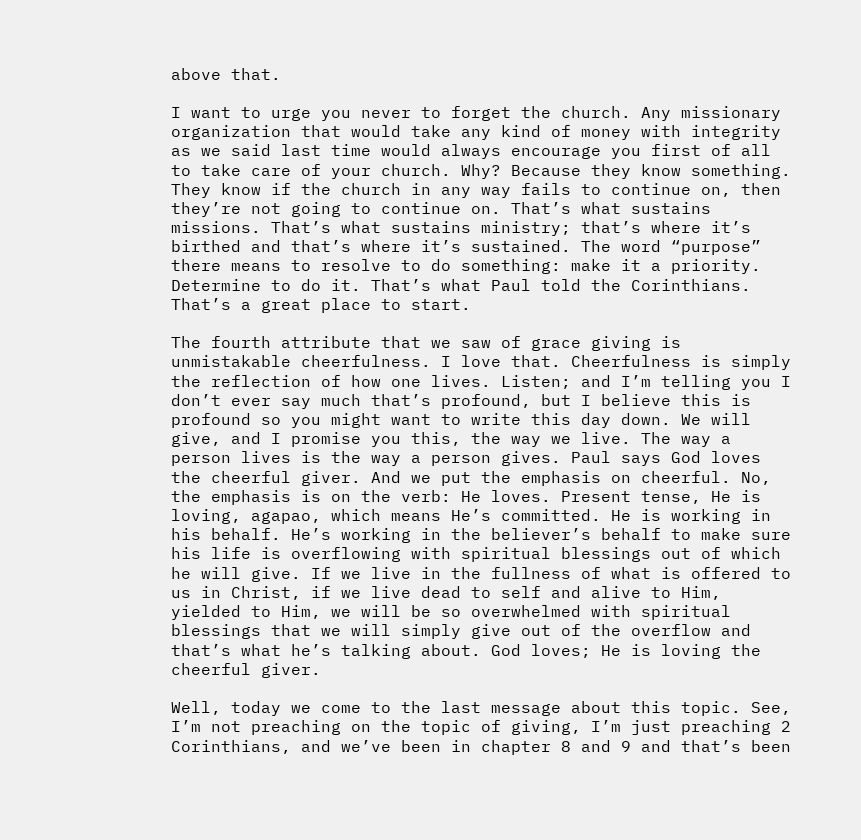above that.

I want to urge you never to forget the church. Any missionary organization that would take any kind of money with integrity as we said last time would always encourage you first of all to take care of your church. Why? Because they know something. They know if the church in any way fails to continue on, then they’re not going to continue on. That’s what sustains missions. That’s what sustains ministry; that’s where it’s birthed and that’s where it’s sustained. The word “purpose” there means to resolve to do something: make it a priority. Determine to do it. That’s what Paul told the Corinthians. That’s a great place to start.

The fourth attribute that we saw of grace giving is unmistakable cheerfulness. I love that. Cheerfulness is simply the reflection of how one lives. Listen; and I’m telling you I don’t ever say much that’s profound, but I believe this is profound so you might want to write this day down. We will give, and I promise you this, the way we live. The way a person lives is the way a person gives. Paul says God loves the cheerful giver. And we put the emphasis on cheerful. No, the emphasis is on the verb: He loves. Present tense, He is loving, agapao, which means He’s committed. He is working in his behalf. He’s working in the believer’s behalf to make sure his life is overflowing with spiritual blessings out of which he will give. If we live in the fullness of what is offered to us in Christ, if we live dead to self and alive to Him, yielded to Him, we will be so overwhelmed with spiritual blessings that we will simply give out of the overflow and that’s what he’s talking about. God loves; He is loving the cheerful giver.

Well, today we come to the last message about this topic. See, I’m not preaching on the topic of giving, I’m just preaching 2 Corinthians, and we’ve been in chapter 8 and 9 and that’s been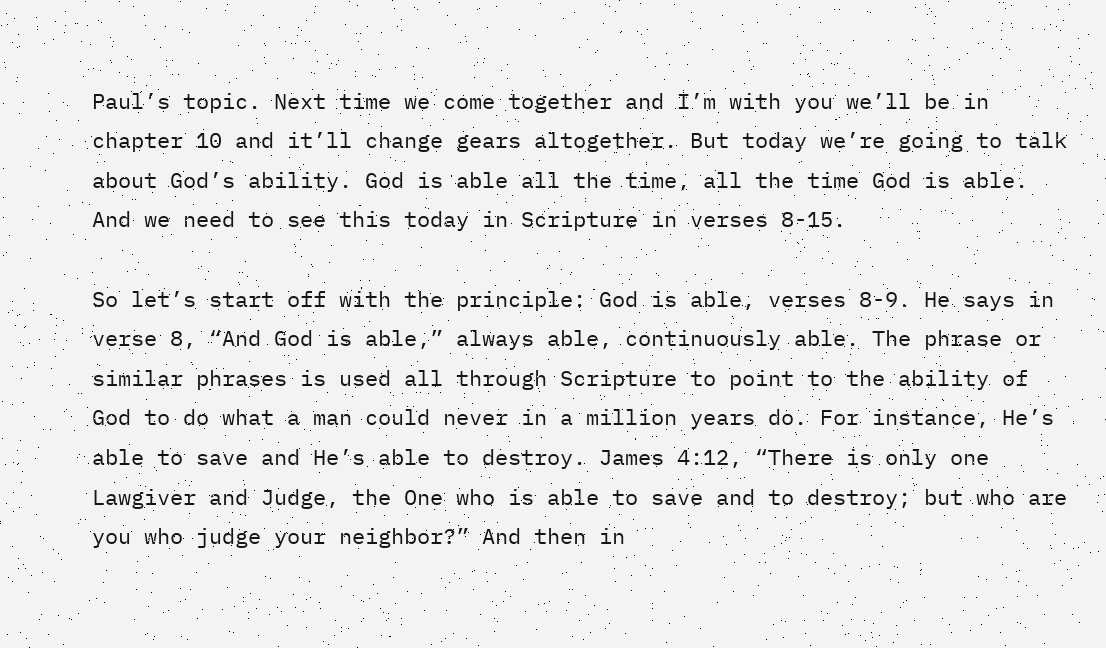Paul’s topic. Next time we come together and I’m with you we’ll be in chapter 10 and it’ll change gears altogether. But today we’re going to talk about God’s ability. God is able all the time, all the time God is able. And we need to see this today in Scripture in verses 8-15.

So let’s start off with the principle: God is able, verses 8-9. He says in verse 8, “And God is able,” always able, continuously able. The phrase or similar phrases is used all through Scripture to point to the ability of God to do what a man could never in a million years do. For instance, He’s able to save and He’s able to destroy. James 4:12, “There is only one Lawgiver and Judge, the One who is able to save and to destroy; but who are you who judge your neighbor?” And then in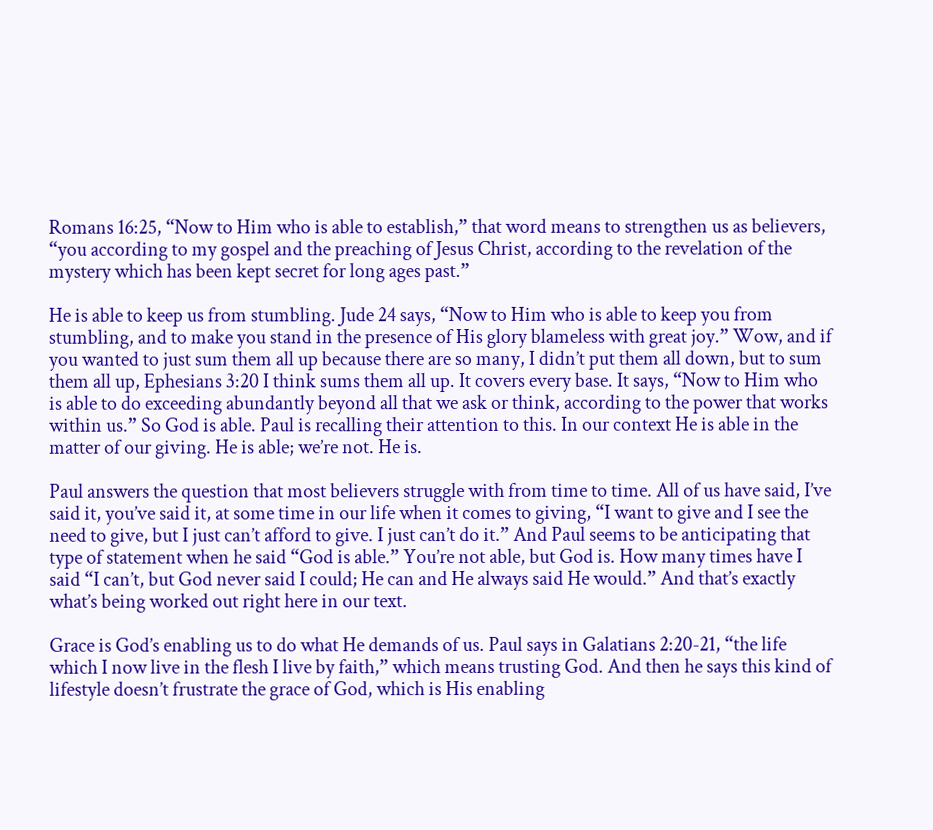Romans 16:25, “Now to Him who is able to establish,” that word means to strengthen us as believers, “you according to my gospel and the preaching of Jesus Christ, according to the revelation of the mystery which has been kept secret for long ages past.”

He is able to keep us from stumbling. Jude 24 says, “Now to Him who is able to keep you from stumbling, and to make you stand in the presence of His glory blameless with great joy.” Wow, and if you wanted to just sum them all up because there are so many, I didn’t put them all down, but to sum them all up, Ephesians 3:20 I think sums them all up. It covers every base. It says, “Now to Him who is able to do exceeding abundantly beyond all that we ask or think, according to the power that works within us.” So God is able. Paul is recalling their attention to this. In our context He is able in the matter of our giving. He is able; we’re not. He is.

Paul answers the question that most believers struggle with from time to time. All of us have said, I’ve said it, you’ve said it, at some time in our life when it comes to giving, “I want to give and I see the need to give, but I just can’t afford to give. I just can’t do it.” And Paul seems to be anticipating that type of statement when he said “God is able.” You’re not able, but God is. How many times have I said “I can’t, but God never said I could; He can and He always said He would.” And that’s exactly what’s being worked out right here in our text.

Grace is God’s enabling us to do what He demands of us. Paul says in Galatians 2:20-21, “the life which I now live in the flesh I live by faith,” which means trusting God. And then he says this kind of lifestyle doesn’t frustrate the grace of God, which is His enabling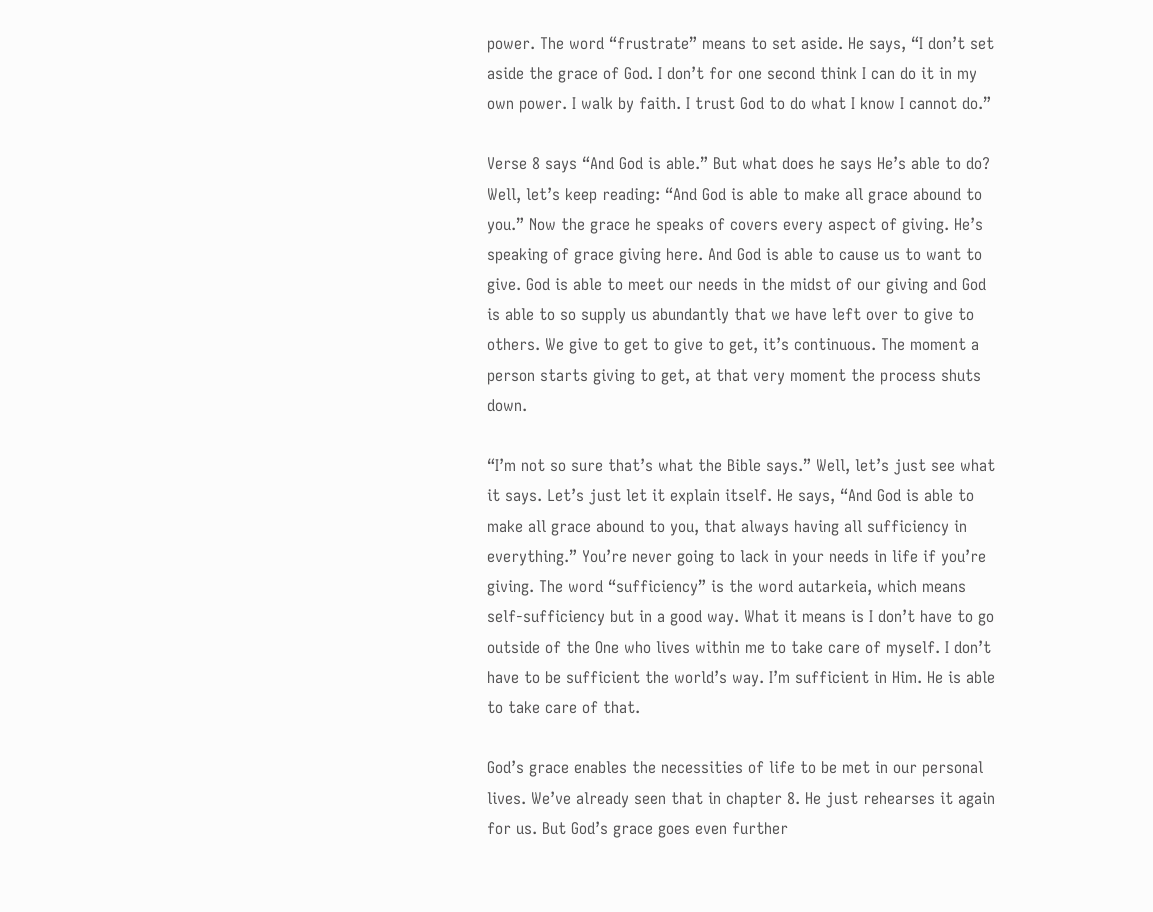power. The word “frustrate” means to set aside. He says, “I don’t set aside the grace of God. I don’t for one second think I can do it in my own power. I walk by faith. I trust God to do what I know I cannot do.”

Verse 8 says “And God is able.” But what does he says He’s able to do? Well, let’s keep reading: “And God is able to make all grace abound to you.” Now the grace he speaks of covers every aspect of giving. He’s speaking of grace giving here. And God is able to cause us to want to give. God is able to meet our needs in the midst of our giving and God is able to so supply us abundantly that we have left over to give to others. We give to get to give to get, it’s continuous. The moment a person starts giving to get, at that very moment the process shuts down.

“I’m not so sure that’s what the Bible says.” Well, let’s just see what it says. Let’s just let it explain itself. He says, “And God is able to make all grace abound to you, that always having all sufficiency in everything.” You’re never going to lack in your needs in life if you’re giving. The word “sufficiency” is the word autarkeia, which means self-sufficiency but in a good way. What it means is I don’t have to go outside of the One who lives within me to take care of myself. I don’t have to be sufficient the world’s way. I’m sufficient in Him. He is able to take care of that.

God’s grace enables the necessities of life to be met in our personal lives. We’ve already seen that in chapter 8. He just rehearses it again for us. But God’s grace goes even further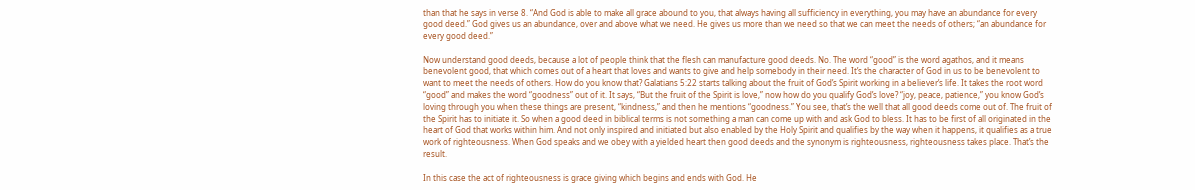than that he says in verse 8. “And God is able to make all grace abound to you, that always having all sufficiency in everything, you may have an abundance for every good deed.” God gives us an abundance, over and above what we need. He gives us more than we need so that we can meet the needs of others; “an abundance for every good deed.”

Now understand good deeds, because a lot of people think that the flesh can manufacture good deeds. No. The word “good” is the word agathos, and it means benevolent good, that which comes out of a heart that loves and wants to give and help somebody in their need. It’s the character of God in us to be benevolent to want to meet the needs of others. How do you know that? Galatians 5:22 starts talking about the fruit of God’s Spirit working in a believer’s life. It takes the root word “good” and makes the word “goodness” out of it. It says, “But the fruit of the Spirit is love,” now how do you qualify God’s love? “joy, peace, patience,” you know God’s loving through you when these things are present, “kindness,” and then he mentions “goodness.” You see, that’s the well that all good deeds come out of. The fruit of the Spirit has to initiate it. So when a good deed in biblical terms is not something a man can come up with and ask God to bless. It has to be first of all originated in the heart of God that works within him. And not only inspired and initiated but also enabled by the Holy Spirit and qualifies by the way when it happens, it qualifies as a true work of righteousness. When God speaks and we obey with a yielded heart then good deeds and the synonym is righteousness, righteousness takes place. That’s the result.

In this case the act of righteousness is grace giving which begins and ends with God. He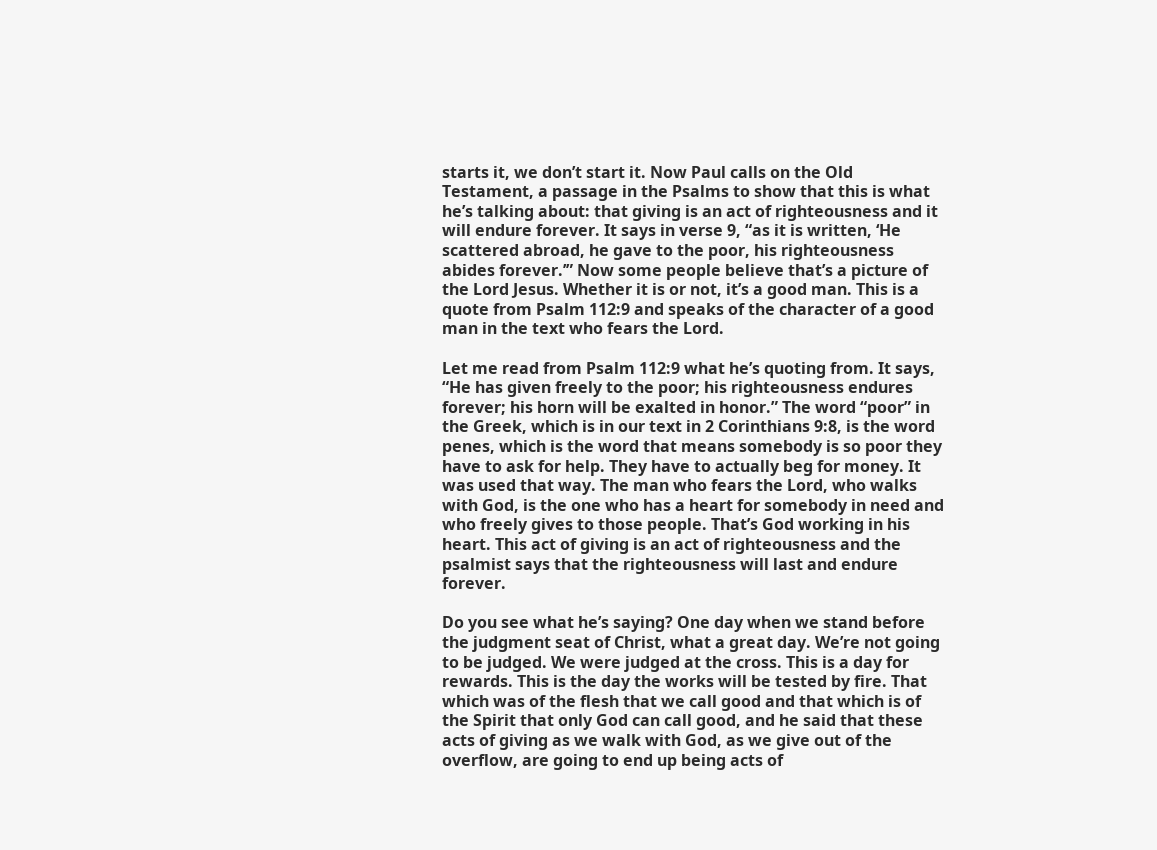starts it, we don’t start it. Now Paul calls on the Old Testament, a passage in the Psalms to show that this is what he’s talking about: that giving is an act of righteousness and it will endure forever. It says in verse 9, “as it is written, ‘He scattered abroad, he gave to the poor, his righteousness abides forever.’” Now some people believe that’s a picture of the Lord Jesus. Whether it is or not, it’s a good man. This is a quote from Psalm 112:9 and speaks of the character of a good man in the text who fears the Lord.

Let me read from Psalm 112:9 what he’s quoting from. It says, “He has given freely to the poor; his righteousness endures forever; his horn will be exalted in honor.” The word “poor” in the Greek, which is in our text in 2 Corinthians 9:8, is the word penes, which is the word that means somebody is so poor they have to ask for help. They have to actually beg for money. It was used that way. The man who fears the Lord, who walks with God, is the one who has a heart for somebody in need and who freely gives to those people. That’s God working in his heart. This act of giving is an act of righteousness and the psalmist says that the righteousness will last and endure forever.

Do you see what he’s saying? One day when we stand before the judgment seat of Christ, what a great day. We’re not going to be judged. We were judged at the cross. This is a day for rewards. This is the day the works will be tested by fire. That which was of the flesh that we call good and that which is of the Spirit that only God can call good, and he said that these acts of giving as we walk with God, as we give out of the overflow, are going to end up being acts of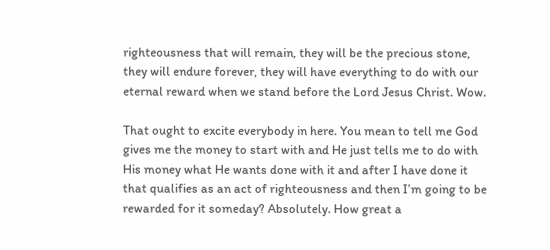righteousness that will remain, they will be the precious stone, they will endure forever, they will have everything to do with our eternal reward when we stand before the Lord Jesus Christ. Wow.

That ought to excite everybody in here. You mean to tell me God gives me the money to start with and He just tells me to do with His money what He wants done with it and after I have done it that qualifies as an act of righteousness and then I’m going to be rewarded for it someday? Absolutely. How great a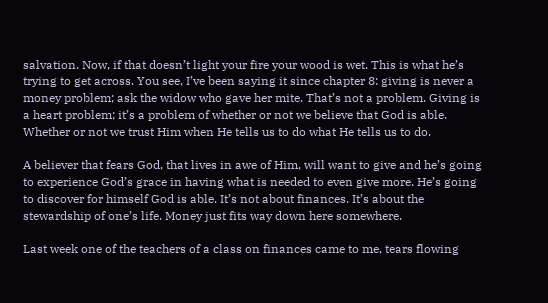salvation. Now, if that doesn’t light your fire your wood is wet. This is what he’s trying to get across. You see, I’ve been saying it since chapter 8: giving is never a money problem; ask the widow who gave her mite. That’s not a problem. Giving is a heart problem; it’s a problem of whether or not we believe that God is able. Whether or not we trust Him when He tells us to do what He tells us to do.

A believer that fears God, that lives in awe of Him, will want to give and he’s going to experience God’s grace in having what is needed to even give more. He’s going to discover for himself God is able. It’s not about finances. It’s about the stewardship of one’s life. Money just fits way down here somewhere.

Last week one of the teachers of a class on finances came to me, tears flowing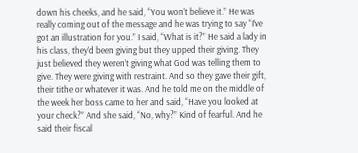down his cheeks, and he said, “You won’t believe it.” He was really coming out of the message and he was trying to say “I’ve got an illustration for you.” I said, “What is it?” He said a lady in his class, they’d been giving but they upped their giving. They just believed they weren’t giving what God was telling them to give. They were giving with restraint. And so they gave their gift, their tithe or whatever it was. And he told me on the middle of the week her boss came to her and said, “Have you looked at your check?” And she said, “No, why?” Kind of fearful. And he said their fiscal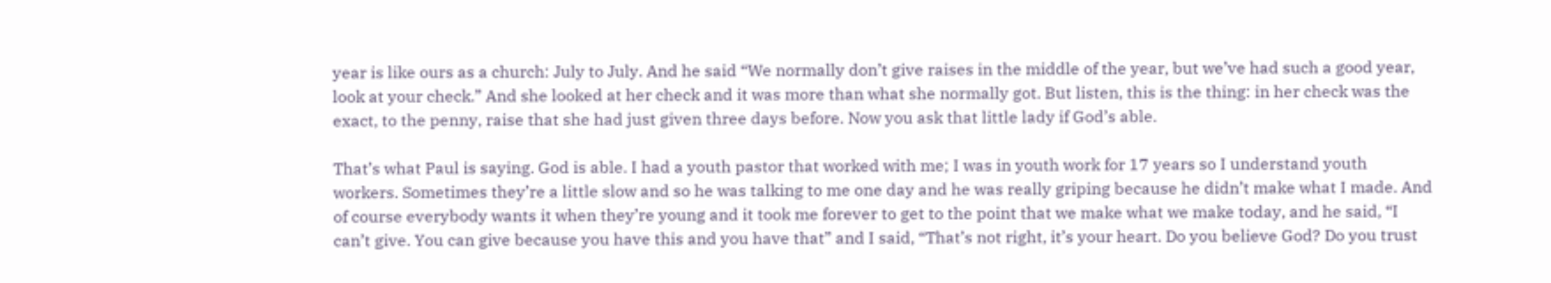year is like ours as a church: July to July. And he said “We normally don’t give raises in the middle of the year, but we’ve had such a good year, look at your check.” And she looked at her check and it was more than what she normally got. But listen, this is the thing: in her check was the exact, to the penny, raise that she had just given three days before. Now you ask that little lady if God’s able.

That’s what Paul is saying. God is able. I had a youth pastor that worked with me; I was in youth work for 17 years so I understand youth workers. Sometimes they’re a little slow and so he was talking to me one day and he was really griping because he didn’t make what I made. And of course everybody wants it when they’re young and it took me forever to get to the point that we make what we make today, and he said, “I can’t give. You can give because you have this and you have that” and I said, “That’s not right, it’s your heart. Do you believe God? Do you trust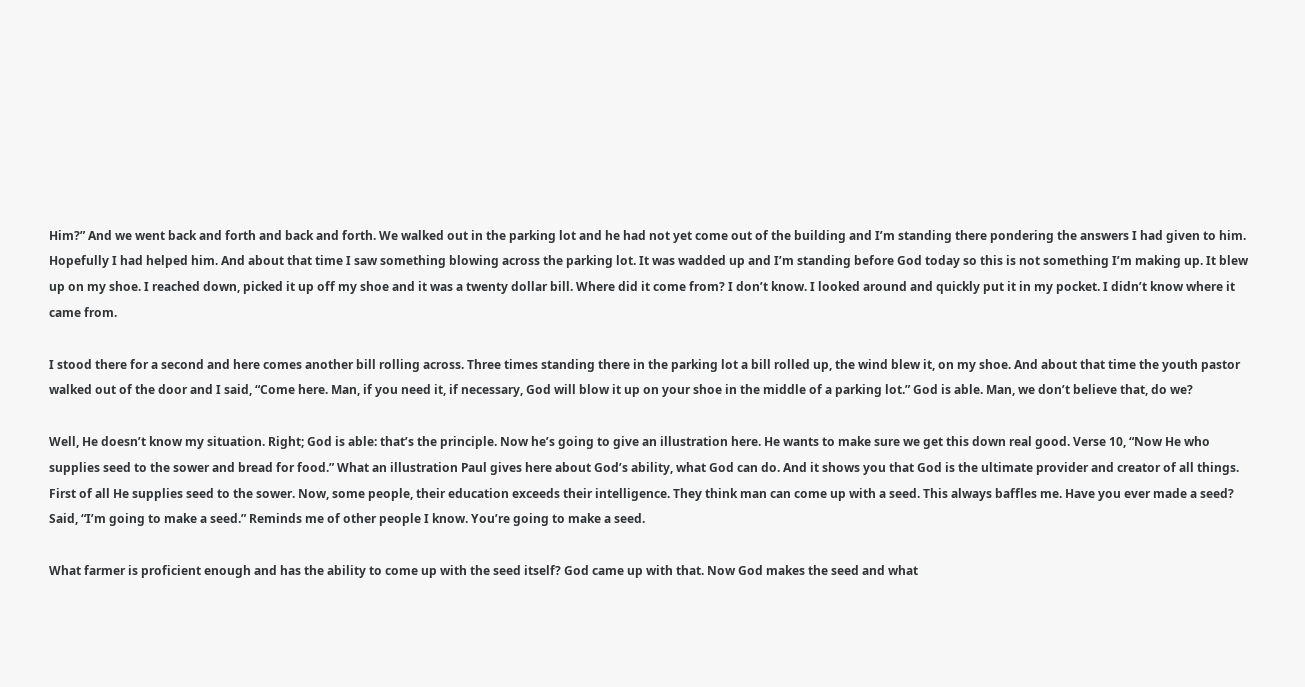Him?” And we went back and forth and back and forth. We walked out in the parking lot and he had not yet come out of the building and I’m standing there pondering the answers I had given to him. Hopefully I had helped him. And about that time I saw something blowing across the parking lot. It was wadded up and I’m standing before God today so this is not something I’m making up. It blew up on my shoe. I reached down, picked it up off my shoe and it was a twenty dollar bill. Where did it come from? I don’t know. I looked around and quickly put it in my pocket. I didn’t know where it came from.

I stood there for a second and here comes another bill rolling across. Three times standing there in the parking lot a bill rolled up, the wind blew it, on my shoe. And about that time the youth pastor walked out of the door and I said, “Come here. Man, if you need it, if necessary, God will blow it up on your shoe in the middle of a parking lot.” God is able. Man, we don’t believe that, do we?

Well, He doesn’t know my situation. Right; God is able: that’s the principle. Now he’s going to give an illustration here. He wants to make sure we get this down real good. Verse 10, “Now He who supplies seed to the sower and bread for food.” What an illustration Paul gives here about God’s ability, what God can do. And it shows you that God is the ultimate provider and creator of all things. First of all He supplies seed to the sower. Now, some people, their education exceeds their intelligence. They think man can come up with a seed. This always baffles me. Have you ever made a seed? Said, “I’m going to make a seed.” Reminds me of other people I know. You’re going to make a seed.

What farmer is proficient enough and has the ability to come up with the seed itself? God came up with that. Now God makes the seed and what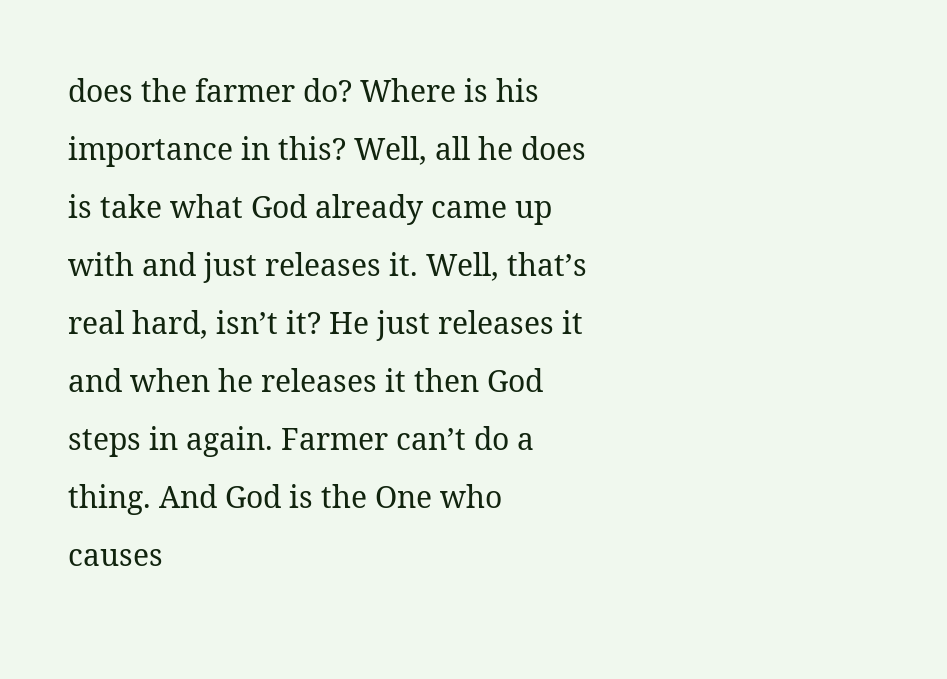does the farmer do? Where is his importance in this? Well, all he does is take what God already came up with and just releases it. Well, that’s real hard, isn’t it? He just releases it and when he releases it then God steps in again. Farmer can’t do a thing. And God is the One who causes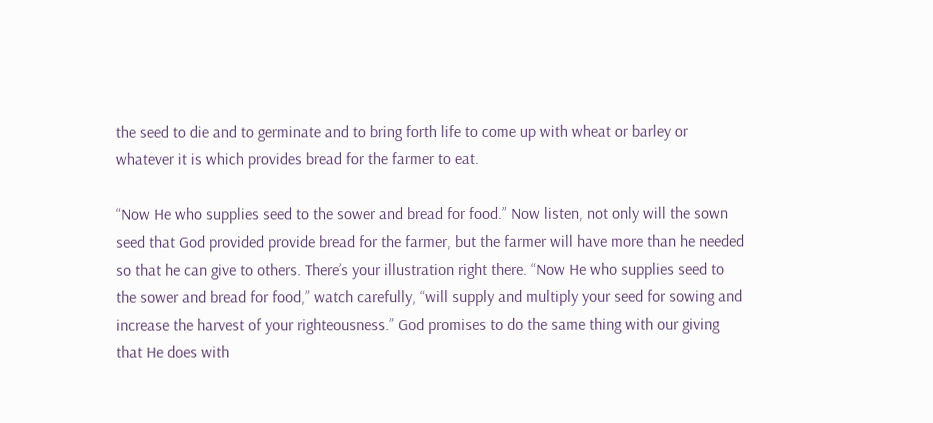the seed to die and to germinate and to bring forth life to come up with wheat or barley or whatever it is which provides bread for the farmer to eat.

“Now He who supplies seed to the sower and bread for food.” Now listen, not only will the sown seed that God provided provide bread for the farmer, but the farmer will have more than he needed so that he can give to others. There’s your illustration right there. “Now He who supplies seed to the sower and bread for food,” watch carefully, “will supply and multiply your seed for sowing and increase the harvest of your righteousness.” God promises to do the same thing with our giving that He does with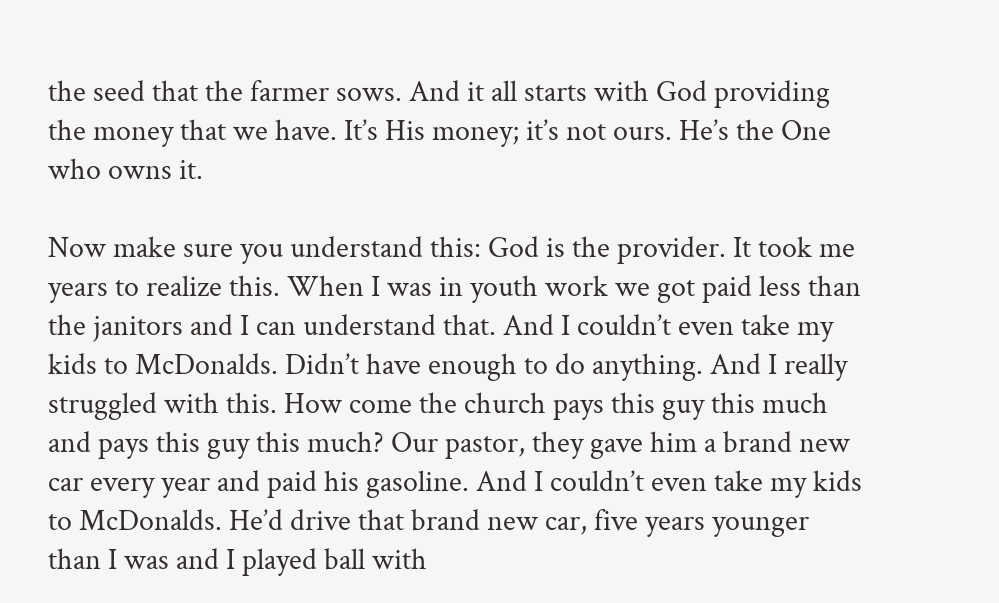the seed that the farmer sows. And it all starts with God providing the money that we have. It’s His money; it’s not ours. He’s the One who owns it.

Now make sure you understand this: God is the provider. It took me years to realize this. When I was in youth work we got paid less than the janitors and I can understand that. And I couldn’t even take my kids to McDonalds. Didn’t have enough to do anything. And I really struggled with this. How come the church pays this guy this much and pays this guy this much? Our pastor, they gave him a brand new car every year and paid his gasoline. And I couldn’t even take my kids to McDonalds. He’d drive that brand new car, five years younger than I was and I played ball with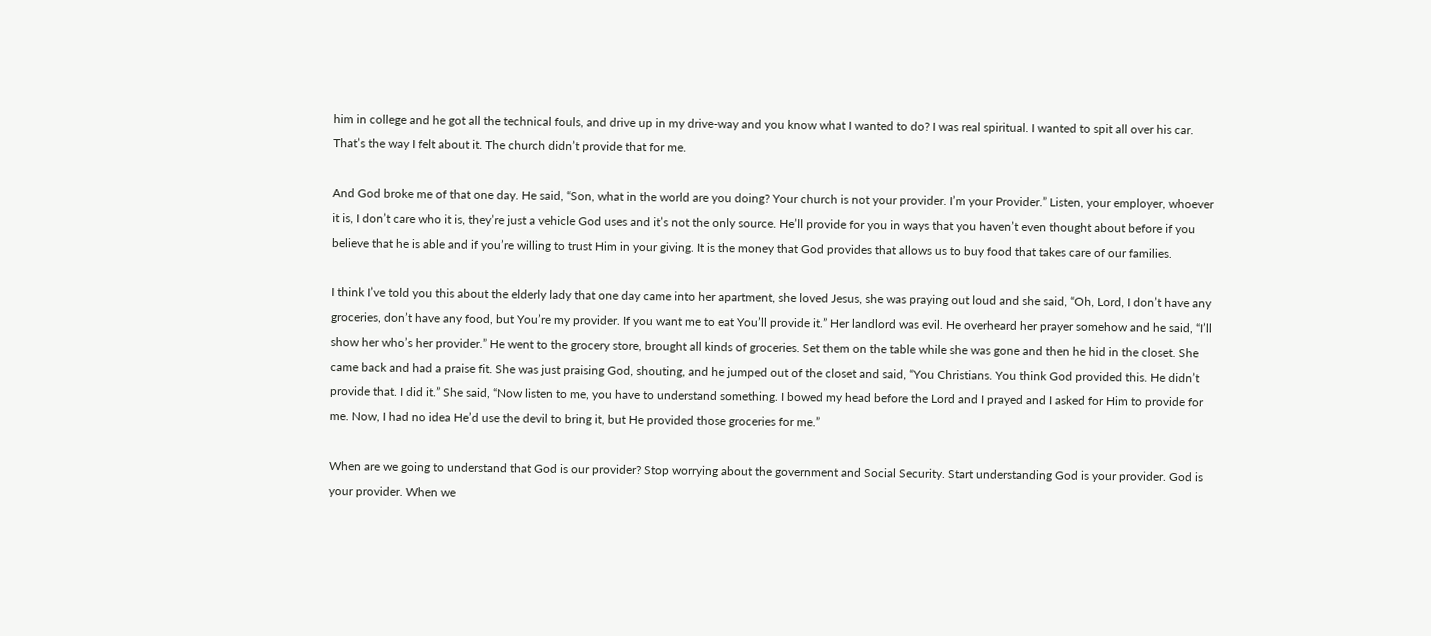him in college and he got all the technical fouls, and drive up in my drive-way and you know what I wanted to do? I was real spiritual. I wanted to spit all over his car. That’s the way I felt about it. The church didn’t provide that for me.

And God broke me of that one day. He said, “Son, what in the world are you doing? Your church is not your provider. I’m your Provider.” Listen, your employer, whoever it is, I don’t care who it is, they’re just a vehicle God uses and it’s not the only source. He’ll provide for you in ways that you haven’t even thought about before if you believe that he is able and if you’re willing to trust Him in your giving. It is the money that God provides that allows us to buy food that takes care of our families.

I think I’ve told you this about the elderly lady that one day came into her apartment, she loved Jesus, she was praying out loud and she said, “Oh, Lord, I don’t have any groceries, don’t have any food, but You’re my provider. If you want me to eat You’ll provide it.” Her landlord was evil. He overheard her prayer somehow and he said, “I’ll show her who’s her provider.” He went to the grocery store, brought all kinds of groceries. Set them on the table while she was gone and then he hid in the closet. She came back and had a praise fit. She was just praising God, shouting, and he jumped out of the closet and said, “You Christians. You think God provided this. He didn’t provide that. I did it.” She said, “Now listen to me, you have to understand something. I bowed my head before the Lord and I prayed and I asked for Him to provide for me. Now, I had no idea He’d use the devil to bring it, but He provided those groceries for me.”

When are we going to understand that God is our provider? Stop worrying about the government and Social Security. Start understanding God is your provider. God is your provider. When we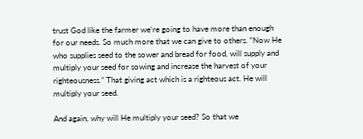trust God like the farmer we’re going to have more than enough for our needs. So much more that we can give to others. “Now He who supplies seed to the sower and bread for food, will supply and multiply your seed for sowing and increase the harvest of your righteousness.” That giving act which is a righteous act. He will multiply your seed.

And again, why will He multiply your seed? So that we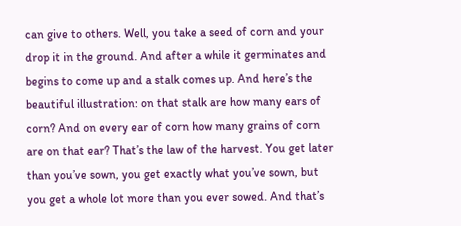can give to others. Well, you take a seed of corn and your drop it in the ground. And after a while it germinates and begins to come up and a stalk comes up. And here’s the beautiful illustration: on that stalk are how many ears of corn? And on every ear of corn how many grains of corn are on that ear? That’s the law of the harvest. You get later than you’ve sown, you get exactly what you’ve sown, but you get a whole lot more than you ever sowed. And that’s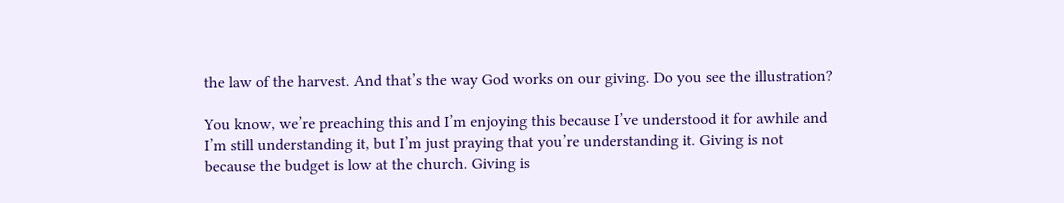the law of the harvest. And that’s the way God works on our giving. Do you see the illustration?

You know, we’re preaching this and I’m enjoying this because I’ve understood it for awhile and I’m still understanding it, but I’m just praying that you’re understanding it. Giving is not because the budget is low at the church. Giving is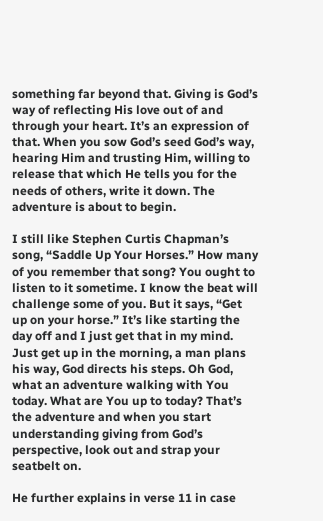something far beyond that. Giving is God’s way of reflecting His love out of and through your heart. It’s an expression of that. When you sow God’s seed God’s way, hearing Him and trusting Him, willing to release that which He tells you for the needs of others, write it down. The adventure is about to begin.

I still like Stephen Curtis Chapman’s song, “Saddle Up Your Horses.” How many of you remember that song? You ought to listen to it sometime. I know the beat will challenge some of you. But it says, “Get up on your horse.” It’s like starting the day off and I just get that in my mind. Just get up in the morning, a man plans his way, God directs his steps. Oh God, what an adventure walking with You today. What are You up to today? That’s the adventure and when you start understanding giving from God’s perspective, look out and strap your seatbelt on.

He further explains in verse 11 in case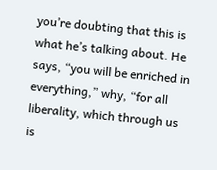you’re doubting that this is what he’s talking about. He says, “you will be enriched in everything,” why, “for all liberality, which through us is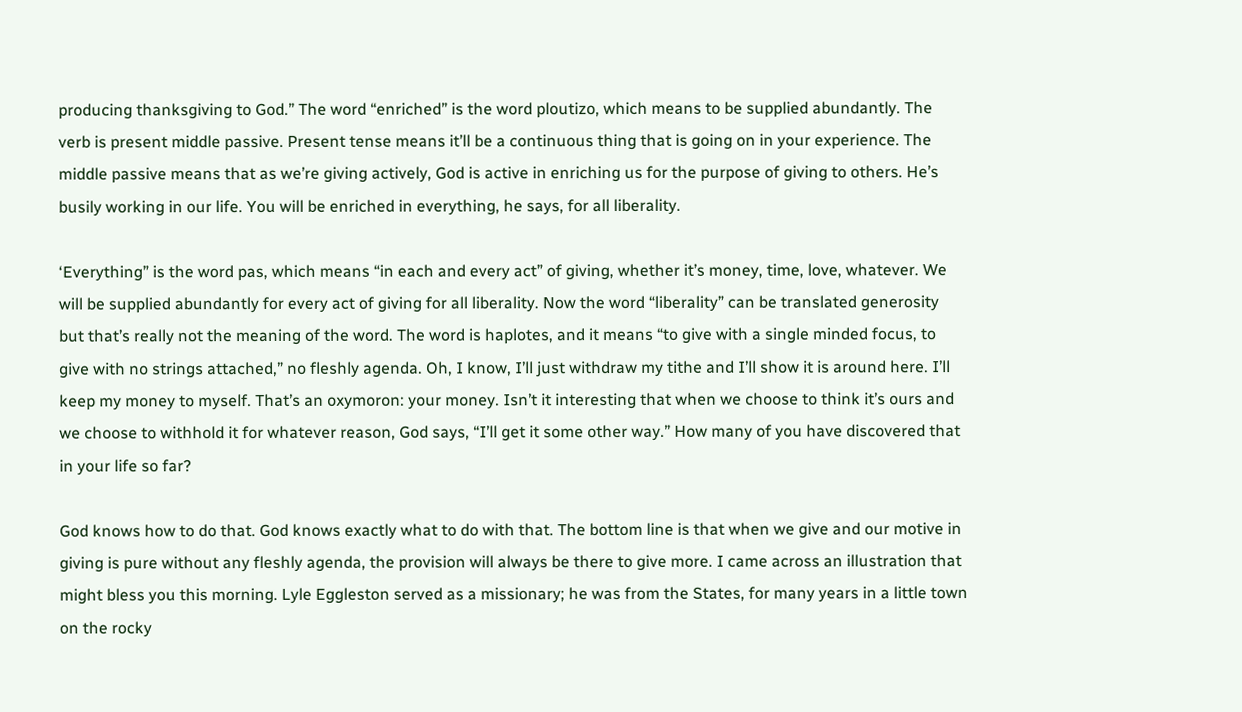producing thanksgiving to God.” The word “enriched” is the word ploutizo, which means to be supplied abundantly. The verb is present middle passive. Present tense means it’ll be a continuous thing that is going on in your experience. The middle passive means that as we’re giving actively, God is active in enriching us for the purpose of giving to others. He’s busily working in our life. You will be enriched in everything, he says, for all liberality.

‘Everything” is the word pas, which means “in each and every act” of giving, whether it’s money, time, love, whatever. We will be supplied abundantly for every act of giving for all liberality. Now the word “liberality” can be translated generosity but that’s really not the meaning of the word. The word is haplotes, and it means “to give with a single minded focus, to give with no strings attached,” no fleshly agenda. Oh, I know, I’ll just withdraw my tithe and I’ll show it is around here. I’ll keep my money to myself. That’s an oxymoron: your money. Isn’t it interesting that when we choose to think it’s ours and we choose to withhold it for whatever reason, God says, “I’ll get it some other way.” How many of you have discovered that in your life so far?

God knows how to do that. God knows exactly what to do with that. The bottom line is that when we give and our motive in giving is pure without any fleshly agenda, the provision will always be there to give more. I came across an illustration that might bless you this morning. Lyle Eggleston served as a missionary; he was from the States, for many years in a little town on the rocky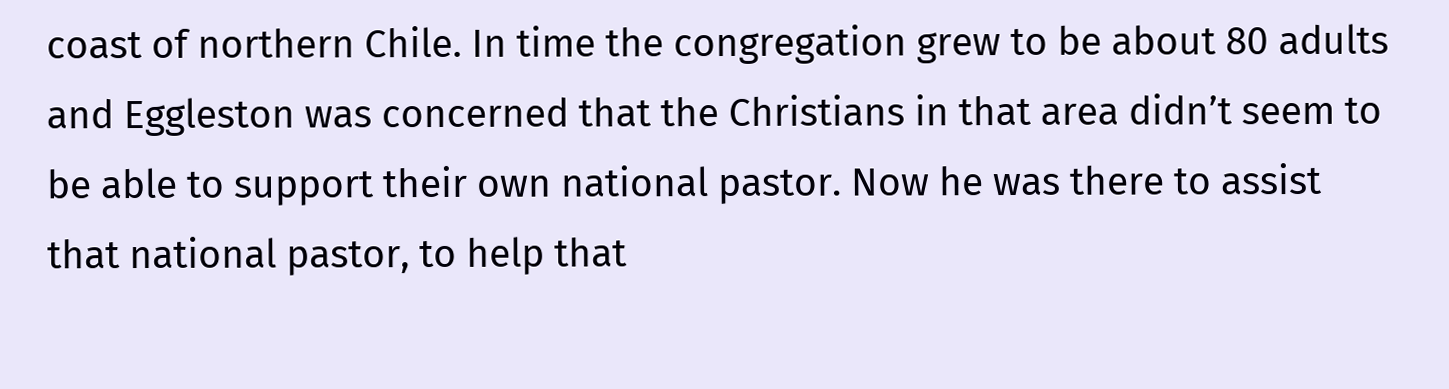coast of northern Chile. In time the congregation grew to be about 80 adults and Eggleston was concerned that the Christians in that area didn’t seem to be able to support their own national pastor. Now he was there to assist that national pastor, to help that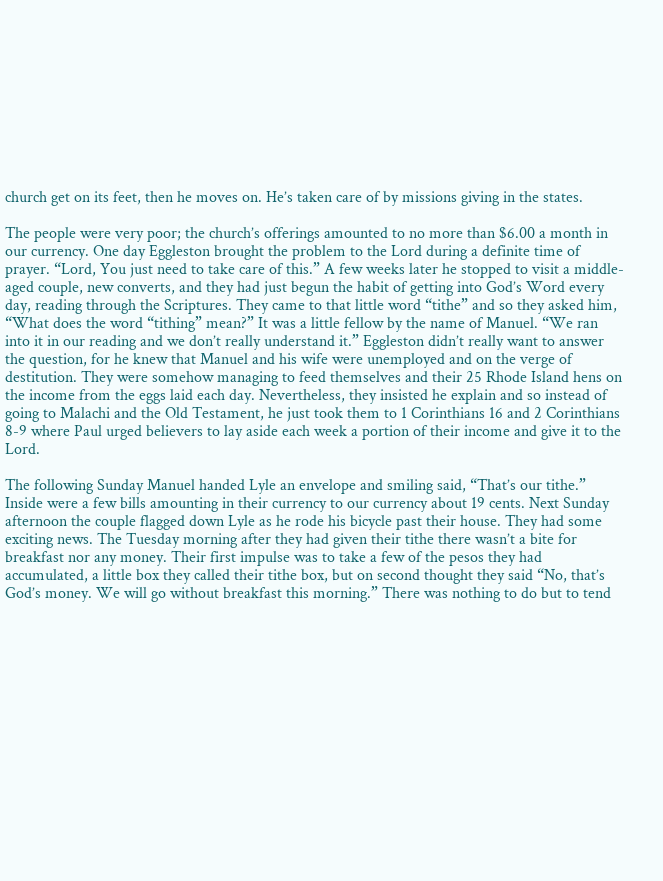church get on its feet, then he moves on. He’s taken care of by missions giving in the states.

The people were very poor; the church’s offerings amounted to no more than $6.00 a month in our currency. One day Eggleston brought the problem to the Lord during a definite time of prayer. “Lord, You just need to take care of this.” A few weeks later he stopped to visit a middle-aged couple, new converts, and they had just begun the habit of getting into God’s Word every day, reading through the Scriptures. They came to that little word “tithe” and so they asked him, “What does the word “tithing” mean?” It was a little fellow by the name of Manuel. “We ran into it in our reading and we don’t really understand it.” Eggleston didn’t really want to answer the question, for he knew that Manuel and his wife were unemployed and on the verge of destitution. They were somehow managing to feed themselves and their 25 Rhode Island hens on the income from the eggs laid each day. Nevertheless, they insisted he explain and so instead of going to Malachi and the Old Testament, he just took them to 1 Corinthians 16 and 2 Corinthians 8-9 where Paul urged believers to lay aside each week a portion of their income and give it to the Lord.

The following Sunday Manuel handed Lyle an envelope and smiling said, “That’s our tithe.” Inside were a few bills amounting in their currency to our currency about 19 cents. Next Sunday afternoon the couple flagged down Lyle as he rode his bicycle past their house. They had some exciting news. The Tuesday morning after they had given their tithe there wasn’t a bite for breakfast nor any money. Their first impulse was to take a few of the pesos they had accumulated, a little box they called their tithe box, but on second thought they said “No, that’s God’s money. We will go without breakfast this morning.” There was nothing to do but to tend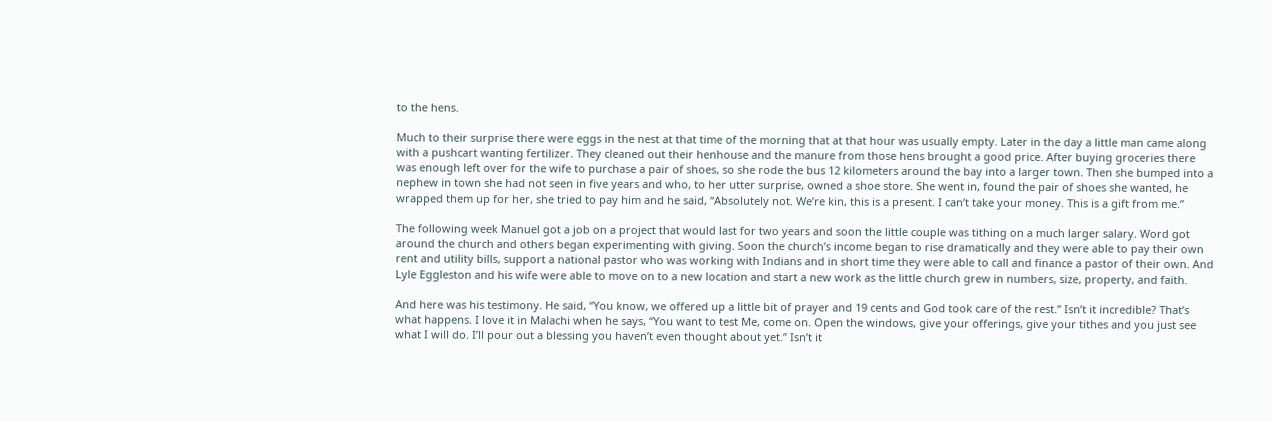to the hens.

Much to their surprise there were eggs in the nest at that time of the morning that at that hour was usually empty. Later in the day a little man came along with a pushcart wanting fertilizer. They cleaned out their henhouse and the manure from those hens brought a good price. After buying groceries there was enough left over for the wife to purchase a pair of shoes, so she rode the bus 12 kilometers around the bay into a larger town. Then she bumped into a nephew in town she had not seen in five years and who, to her utter surprise, owned a shoe store. She went in, found the pair of shoes she wanted, he wrapped them up for her, she tried to pay him and he said, “Absolutely not. We’re kin, this is a present. I can’t take your money. This is a gift from me.”

The following week Manuel got a job on a project that would last for two years and soon the little couple was tithing on a much larger salary. Word got around the church and others began experimenting with giving. Soon the church’s income began to rise dramatically and they were able to pay their own rent and utility bills, support a national pastor who was working with Indians and in short time they were able to call and finance a pastor of their own. And Lyle Eggleston and his wife were able to move on to a new location and start a new work as the little church grew in numbers, size, property, and faith.

And here was his testimony. He said, “You know, we offered up a little bit of prayer and 19 cents and God took care of the rest.” Isn’t it incredible? That’s what happens. I love it in Malachi when he says, “You want to test Me, come on. Open the windows, give your offerings, give your tithes and you just see what I will do. I’ll pour out a blessing you haven’t even thought about yet.” Isn’t it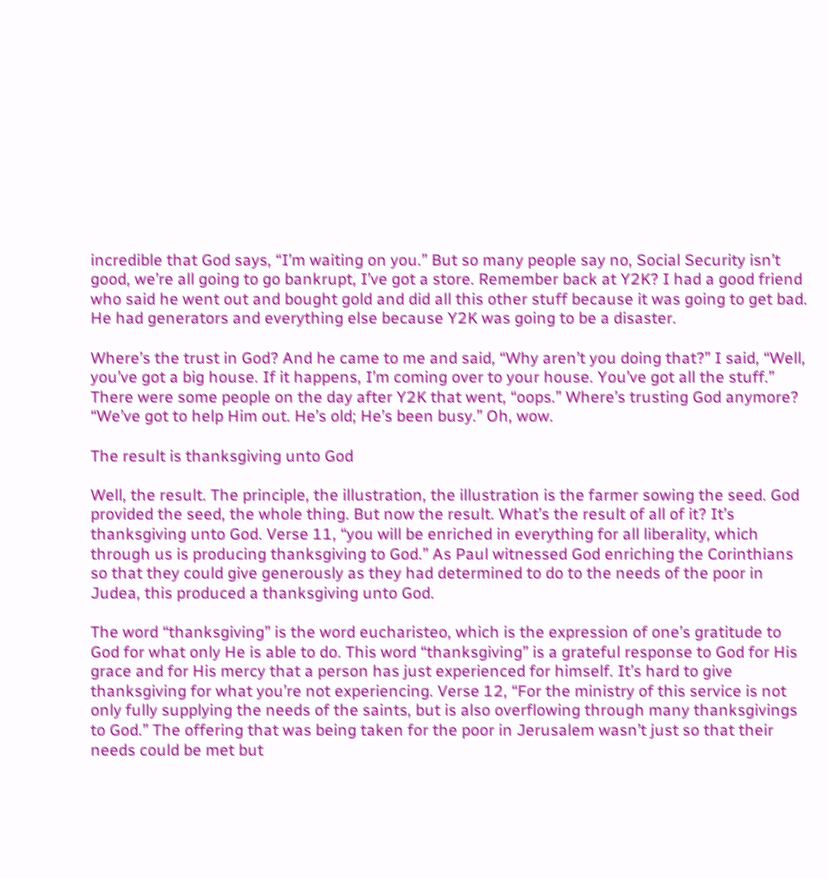incredible that God says, “I’m waiting on you.” But so many people say no, Social Security isn’t good, we’re all going to go bankrupt, I’ve got a store. Remember back at Y2K? I had a good friend who said he went out and bought gold and did all this other stuff because it was going to get bad. He had generators and everything else because Y2K was going to be a disaster.

Where’s the trust in God? And he came to me and said, “Why aren’t you doing that?” I said, “Well, you’ve got a big house. If it happens, I’m coming over to your house. You’ve got all the stuff.” There were some people on the day after Y2K that went, “oops.” Where’s trusting God anymore? “We’ve got to help Him out. He’s old; He’s been busy.” Oh, wow.

The result is thanksgiving unto God

Well, the result. The principle, the illustration, the illustration is the farmer sowing the seed. God provided the seed, the whole thing. But now the result. What’s the result of all of it? It’s thanksgiving unto God. Verse 11, “you will be enriched in everything for all liberality, which through us is producing thanksgiving to God.” As Paul witnessed God enriching the Corinthians so that they could give generously as they had determined to do to the needs of the poor in Judea, this produced a thanksgiving unto God.

The word “thanksgiving” is the word eucharisteo, which is the expression of one’s gratitude to God for what only He is able to do. This word “thanksgiving” is a grateful response to God for His grace and for His mercy that a person has just experienced for himself. It’s hard to give thanksgiving for what you’re not experiencing. Verse 12, “For the ministry of this service is not only fully supplying the needs of the saints, but is also overflowing through many thanksgivings to God.” The offering that was being taken for the poor in Jerusalem wasn’t just so that their needs could be met but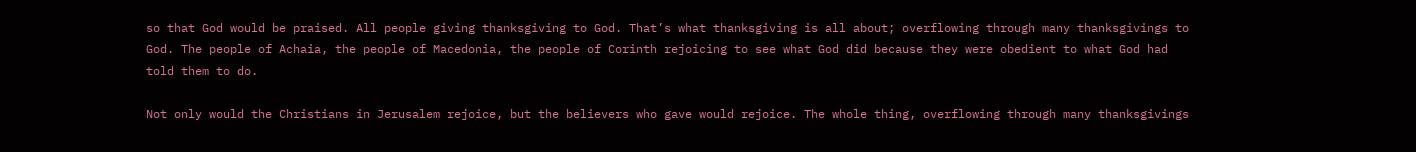so that God would be praised. All people giving thanksgiving to God. That’s what thanksgiving is all about; overflowing through many thanksgivings to God. The people of Achaia, the people of Macedonia, the people of Corinth rejoicing to see what God did because they were obedient to what God had told them to do.

Not only would the Christians in Jerusalem rejoice, but the believers who gave would rejoice. The whole thing, overflowing through many thanksgivings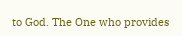to God. The One who provides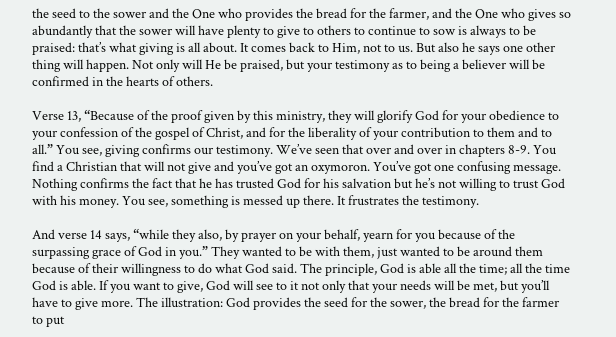the seed to the sower and the One who provides the bread for the farmer, and the One who gives so abundantly that the sower will have plenty to give to others to continue to sow is always to be praised: that’s what giving is all about. It comes back to Him, not to us. But also he says one other thing will happen. Not only will He be praised, but your testimony as to being a believer will be confirmed in the hearts of others.

Verse 13, “Because of the proof given by this ministry, they will glorify God for your obedience to your confession of the gospel of Christ, and for the liberality of your contribution to them and to all.” You see, giving confirms our testimony. We’ve seen that over and over in chapters 8-9. You find a Christian that will not give and you’ve got an oxymoron. You’ve got one confusing message. Nothing confirms the fact that he has trusted God for his salvation but he’s not willing to trust God with his money. You see, something is messed up there. It frustrates the testimony.

And verse 14 says, “while they also, by prayer on your behalf, yearn for you because of the surpassing grace of God in you.” They wanted to be with them, just wanted to be around them because of their willingness to do what God said. The principle, God is able all the time; all the time God is able. If you want to give, God will see to it not only that your needs will be met, but you’ll have to give more. The illustration: God provides the seed for the sower, the bread for the farmer to put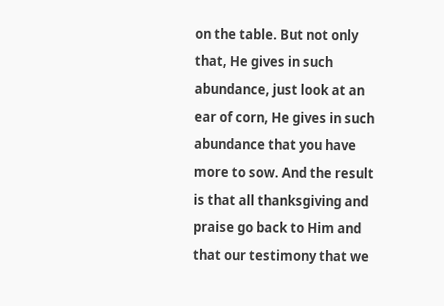on the table. But not only that, He gives in such abundance, just look at an ear of corn, He gives in such abundance that you have more to sow. And the result is that all thanksgiving and praise go back to Him and that our testimony that we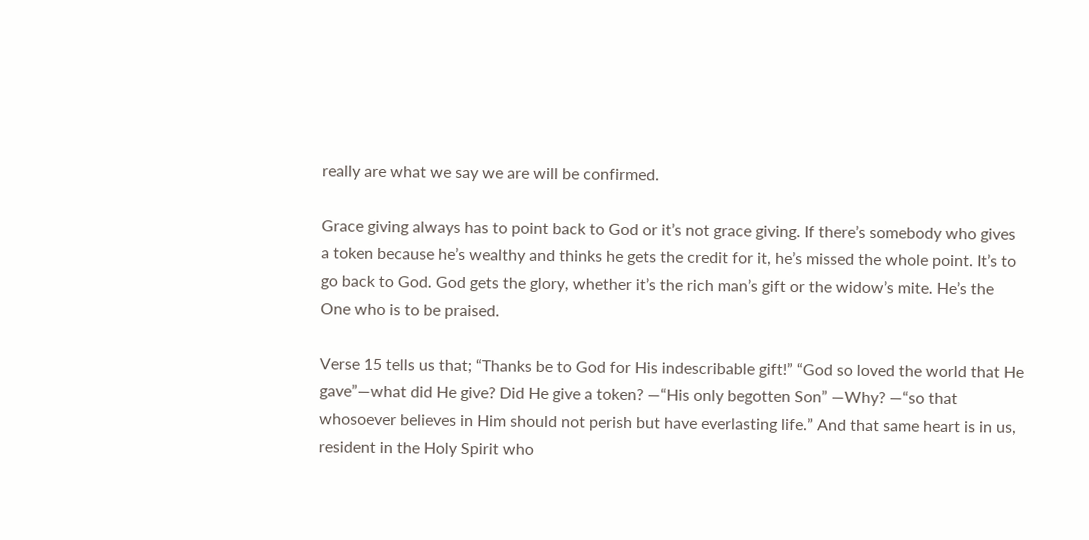really are what we say we are will be confirmed.

Grace giving always has to point back to God or it’s not grace giving. If there’s somebody who gives a token because he’s wealthy and thinks he gets the credit for it, he’s missed the whole point. It’s to go back to God. God gets the glory, whether it’s the rich man’s gift or the widow’s mite. He’s the One who is to be praised.

Verse 15 tells us that; “Thanks be to God for His indescribable gift!” “God so loved the world that He gave”—what did He give? Did He give a token? —“His only begotten Son” —Why? —“so that whosoever believes in Him should not perish but have everlasting life.” And that same heart is in us, resident in the Holy Spirit who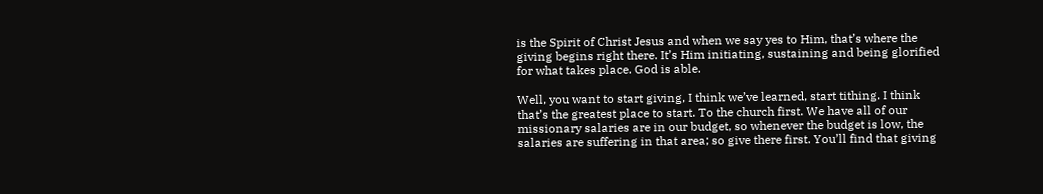is the Spirit of Christ Jesus and when we say yes to Him, that’s where the giving begins right there. It’s Him initiating, sustaining and being glorified for what takes place. God is able.

Well, you want to start giving, I think we’ve learned, start tithing. I think that’s the greatest place to start. To the church first. We have all of our missionary salaries are in our budget, so whenever the budget is low, the salaries are suffering in that area; so give there first. You’ll find that giving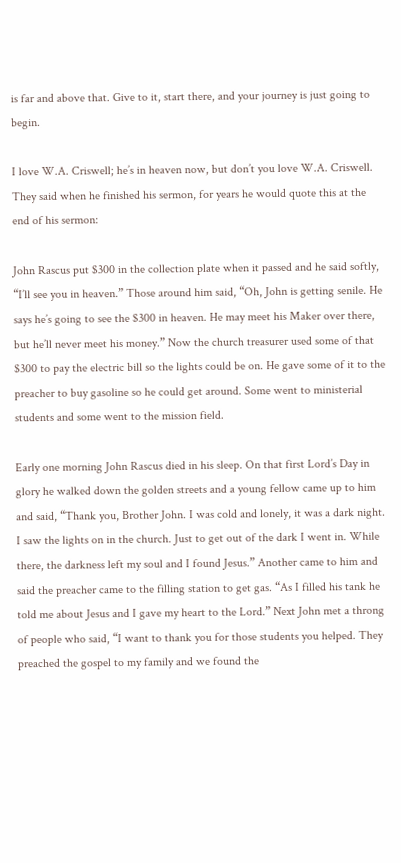is far and above that. Give to it, start there, and your journey is just going to begin.

I love W.A. Criswell; he’s in heaven now, but don’t you love W.A. Criswell. They said when he finished his sermon, for years he would quote this at the end of his sermon:

John Rascus put $300 in the collection plate when it passed and he said softly, “I’ll see you in heaven.” Those around him said, “Oh, John is getting senile. He says he’s going to see the $300 in heaven. He may meet his Maker over there, but he’ll never meet his money.” Now the church treasurer used some of that $300 to pay the electric bill so the lights could be on. He gave some of it to the preacher to buy gasoline so he could get around. Some went to ministerial students and some went to the mission field.

Early one morning John Rascus died in his sleep. On that first Lord’s Day in glory he walked down the golden streets and a young fellow came up to him and said, “Thank you, Brother John. I was cold and lonely, it was a dark night. I saw the lights on in the church. Just to get out of the dark I went in. While there, the darkness left my soul and I found Jesus.” Another came to him and said the preacher came to the filling station to get gas. “As I filled his tank he told me about Jesus and I gave my heart to the Lord.” Next John met a throng of people who said, “I want to thank you for those students you helped. They preached the gospel to my family and we found the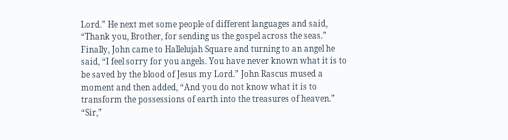Lord.” He next met some people of different languages and said, “Thank you, Brother, for sending us the gospel across the seas.” Finally, John came to Hallelujah Square and turning to an angel he said, “I feel sorry for you angels. You have never known what it is to be saved by the blood of Jesus my Lord.” John Rascus mused a moment and then added, “And you do not know what it is to transform the possessions of earth into the treasures of heaven.” “Sir,”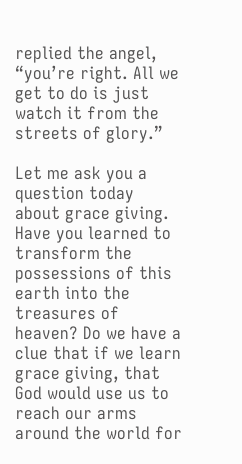replied the angel, “you’re right. All we get to do is just watch it from the streets of glory.”

Let me ask you a question today about grace giving. Have you learned to transform the possessions of this earth into the treasures of heaven? Do we have a clue that if we learn grace giving, that God would use us to reach our arms around the world for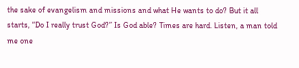the sake of evangelism and missions and what He wants to do? But it all starts, “Do I really trust God?” Is God able? Times are hard. Listen, a man told me one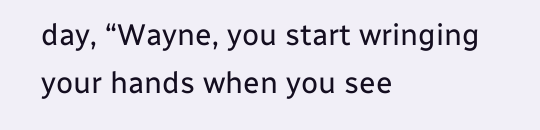day, “Wayne, you start wringing your hands when you see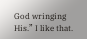God wringing His.” I like that.